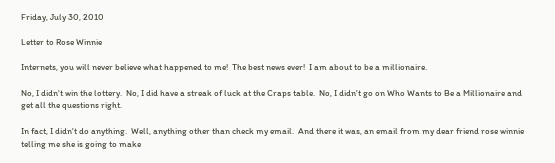Friday, July 30, 2010

Letter to Rose Winnie

Internets, you will never believe what happened to me!  The best news ever!  I am about to be a millionaire.

No, I didn't win the lottery.  No, I did have a streak of luck at the Craps table.  No, I didn't go on Who Wants to Be a Millionaire and get all the questions right.

In fact, I didn't do anything.  Well, anything other than check my email.  And there it was, an email from my dear friend rose winnie telling me she is going to make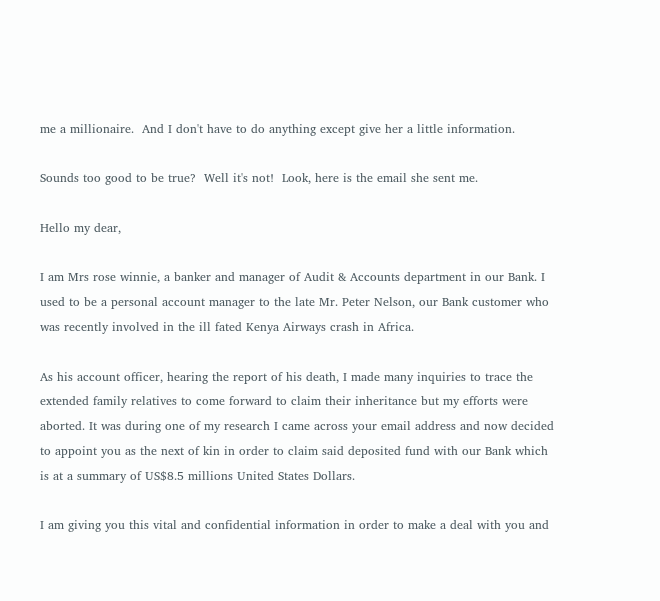me a millionaire.  And I don't have to do anything except give her a little information.

Sounds too good to be true?  Well it's not!  Look, here is the email she sent me.

Hello my dear,

I am Mrs rose winnie, a banker and manager of Audit & Accounts department in our Bank. I used to be a personal account manager to the late Mr. Peter Nelson, our Bank customer who was recently involved in the ill fated Kenya Airways crash in Africa.

As his account officer, hearing the report of his death, I made many inquiries to trace the extended family relatives to come forward to claim their inheritance but my efforts were aborted. It was during one of my research I came across your email address and now decided to appoint you as the next of kin in order to claim said deposited fund with our Bank which is at a summary of US$8.5 millions United States Dollars.

I am giving you this vital and confidential information in order to make a deal with you and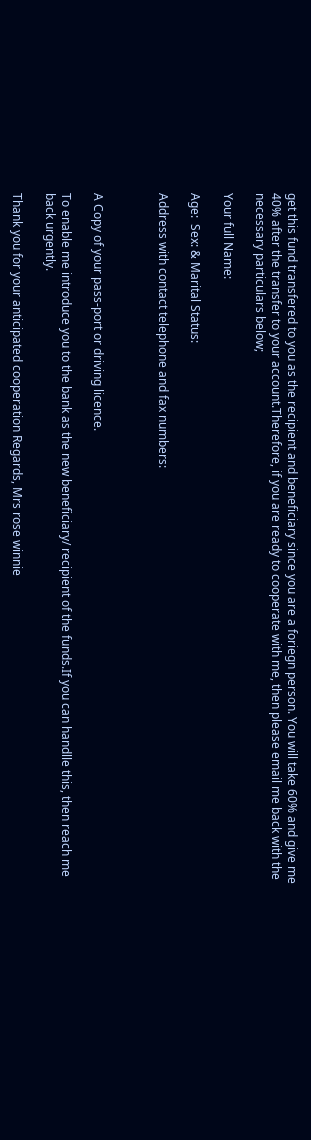get this fund transfered to you as the recipient and beneficiary since you are a foriegn person. You will take 60% and give me 40% after the transfer to your account.Therefore, if you are ready to cooperate with me, then please email me back with the necessary particulars below;

Your full Name:

Age:  Sex: & Marital Status:

Address with contact telephone and fax numbers:



A Copy of your pass-port or driving licence.

To enable me introduce you to the bank as the new beneficiary/ recipient of the funds.If you can handlle this, then reach me back urgently.

Thank you for your anticipated cooperation Regards, Mrs rose winnie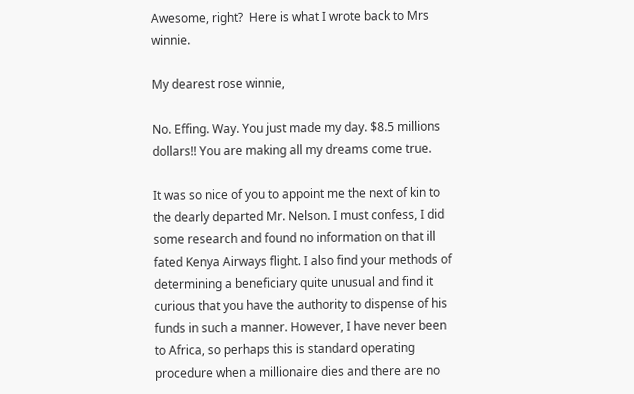Awesome, right?  Here is what I wrote back to Mrs winnie.

My dearest rose winnie,

No. Effing. Way. You just made my day. $8.5 millions dollars!! You are making all my dreams come true.

It was so nice of you to appoint me the next of kin to the dearly departed Mr. Nelson. I must confess, I did some research and found no information on that ill fated Kenya Airways flight. I also find your methods of determining a beneficiary quite unusual and find it curious that you have the authority to dispense of his funds in such a manner. However, I have never been to Africa, so perhaps this is standard operating procedure when a millionaire dies and there are no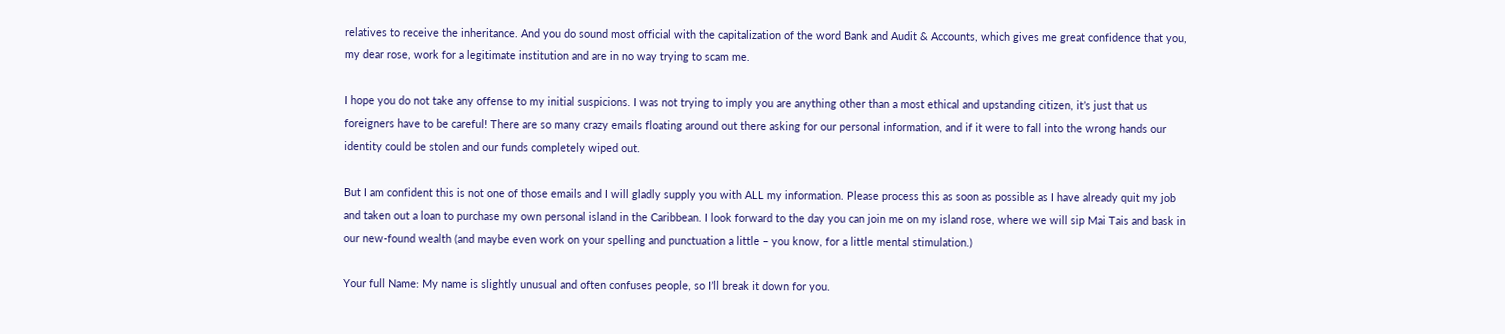relatives to receive the inheritance. And you do sound most official with the capitalization of the word Bank and Audit & Accounts, which gives me great confidence that you, my dear rose, work for a legitimate institution and are in no way trying to scam me.

I hope you do not take any offense to my initial suspicions. I was not trying to imply you are anything other than a most ethical and upstanding citizen, it’s just that us foreigners have to be careful! There are so many crazy emails floating around out there asking for our personal information, and if it were to fall into the wrong hands our identity could be stolen and our funds completely wiped out.

But I am confident this is not one of those emails and I will gladly supply you with ALL my information. Please process this as soon as possible as I have already quit my job and taken out a loan to purchase my own personal island in the Caribbean. I look forward to the day you can join me on my island rose, where we will sip Mai Tais and bask in our new-found wealth (and maybe even work on your spelling and punctuation a little – you know, for a little mental stimulation.)

Your full Name: My name is slightly unusual and often confuses people, so I’ll break it down for you.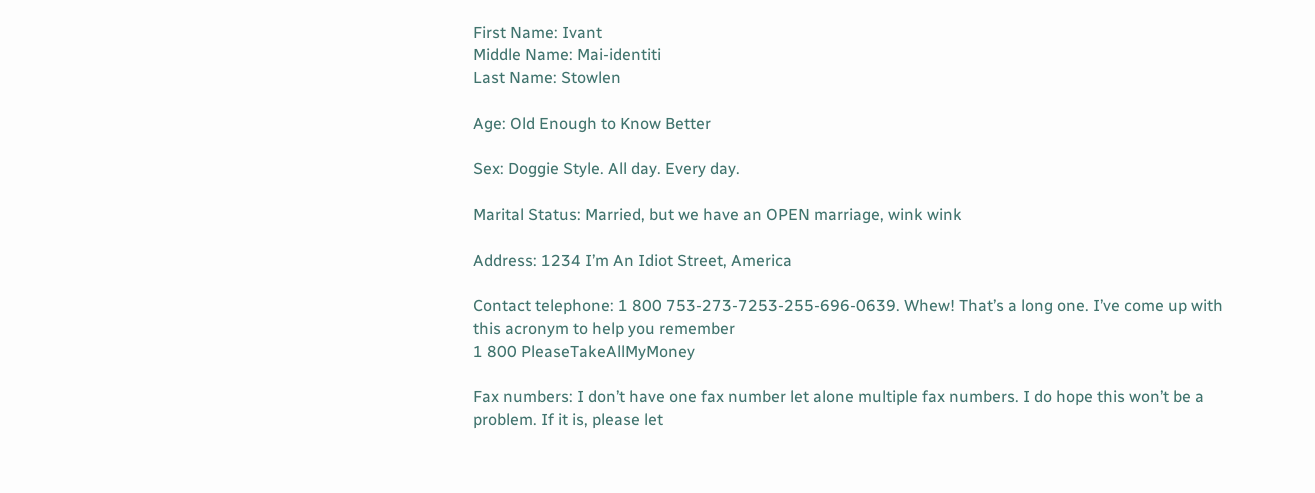First Name: Ivant
Middle Name: Mai-identiti
Last Name: Stowlen

Age: Old Enough to Know Better

Sex: Doggie Style. All day. Every day.

Marital Status: Married, but we have an OPEN marriage, wink wink

Address: 1234 I’m An Idiot Street, America

Contact telephone: 1 800 753-273-7253-255-696-0639. Whew! That’s a long one. I’ve come up with this acronym to help you remember
1 800 PleaseTakeAllMyMoney

Fax numbers: I don’t have one fax number let alone multiple fax numbers. I do hope this won’t be a problem. If it is, please let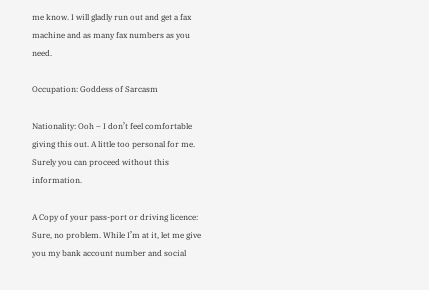me know. I will gladly run out and get a fax machine and as many fax numbers as you need.

Occupation: Goddess of Sarcasm

Nationality: Ooh – I don’t feel comfortable giving this out. A little too personal for me. Surely you can proceed without this information.

A Copy of your pass-port or driving licence: Sure, no problem. While I’m at it, let me give you my bank account number and social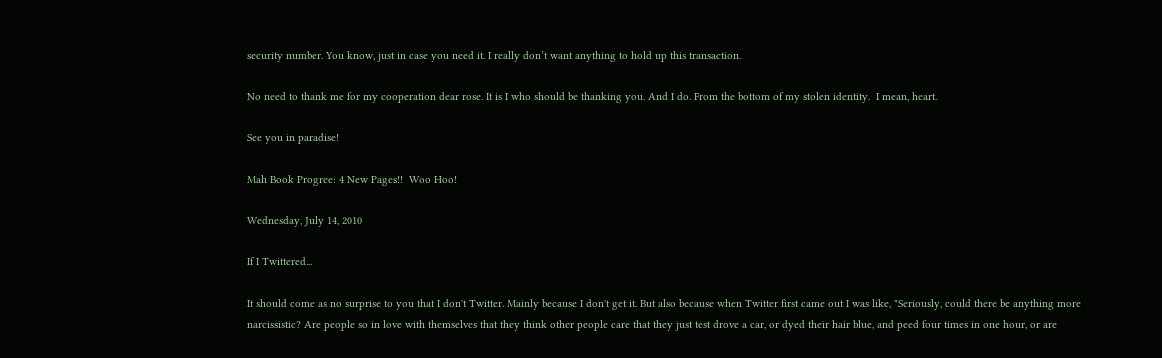security number. You know, just in case you need it. I really don’t want anything to hold up this transaction.

No need to thank me for my cooperation dear rose. It is I who should be thanking you. And I do. From the bottom of my stolen identity.  I mean, heart.

See you in paradise!

Mah Book Progree: 4 New Pages!!  Woo Hoo!

Wednesday, July 14, 2010

If I Twittered...

It should come as no surprise to you that I don't Twitter. Mainly because I don't get it. But also because when Twitter first came out I was like, "Seriously, could there be anything more narcissistic? Are people so in love with themselves that they think other people care that they just test drove a car, or dyed their hair blue, and peed four times in one hour, or are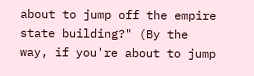about to jump off the empire state building?" (By the way, if you're about to jump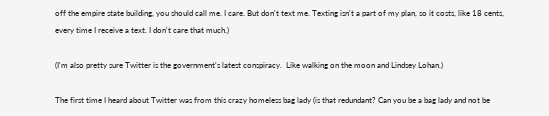off the empire state building, you should call me. I care. But don't text me. Texting isn't a part of my plan, so it costs, like 18 cents, every time I receive a text. I don't care that much.)

(I'm also pretty sure Twitter is the government's latest conspiracy.  Like walking on the moon and Lindsey Lohan.)

The first time I heard about Twitter was from this crazy homeless bag lady (is that redundant? Can you be a bag lady and not be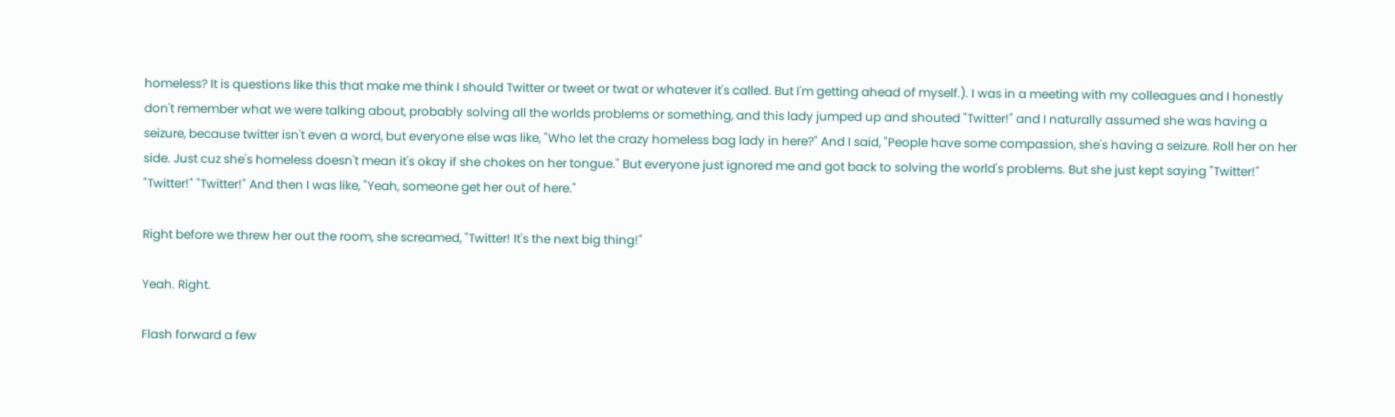homeless? It is questions like this that make me think I should Twitter or tweet or twat or whatever it's called. But I'm getting ahead of myself.). I was in a meeting with my colleagues and I honestly don't remember what we were talking about, probably solving all the worlds problems or something, and this lady jumped up and shouted "Twitter!" and I naturally assumed she was having a seizure, because twitter isn't even a word, but everyone else was like, "Who let the crazy homeless bag lady in here?" And I said, "People have some compassion, she's having a seizure. Roll her on her side. Just cuz she's homeless doesn't mean it's okay if she chokes on her tongue." But everyone just ignored me and got back to solving the world's problems. But she just kept saying "Twitter!" "Twitter!" "Twitter!" And then I was like, "Yeah, someone get her out of here."

Right before we threw her out the room, she screamed, "Twitter! It's the next big thing!"

Yeah. Right.

Flash forward a few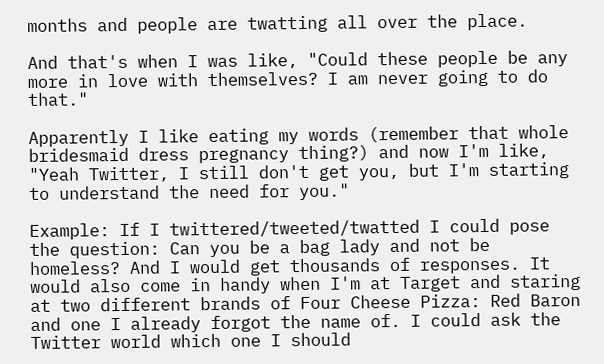months and people are twatting all over the place.

And that's when I was like, "Could these people be any more in love with themselves? I am never going to do that."

Apparently I like eating my words (remember that whole bridesmaid dress pregnancy thing?) and now I'm like, "Yeah Twitter, I still don't get you, but I'm starting to understand the need for you."

Example: If I twittered/tweeted/twatted I could pose the question: Can you be a bag lady and not be homeless? And I would get thousands of responses. It would also come in handy when I'm at Target and staring at two different brands of Four Cheese Pizza: Red Baron and one I already forgot the name of. I could ask the Twitter world which one I should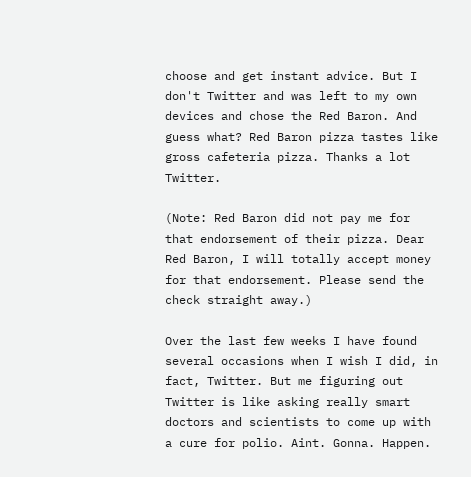choose and get instant advice. But I don't Twitter and was left to my own devices and chose the Red Baron. And guess what? Red Baron pizza tastes like gross cafeteria pizza. Thanks a lot Twitter.

(Note: Red Baron did not pay me for that endorsement of their pizza. Dear Red Baron, I will totally accept money for that endorsement. Please send the check straight away.)

Over the last few weeks I have found several occasions when I wish I did, in fact, Twitter. But me figuring out Twitter is like asking really smart doctors and scientists to come up with a cure for polio. Aint. Gonna. Happen.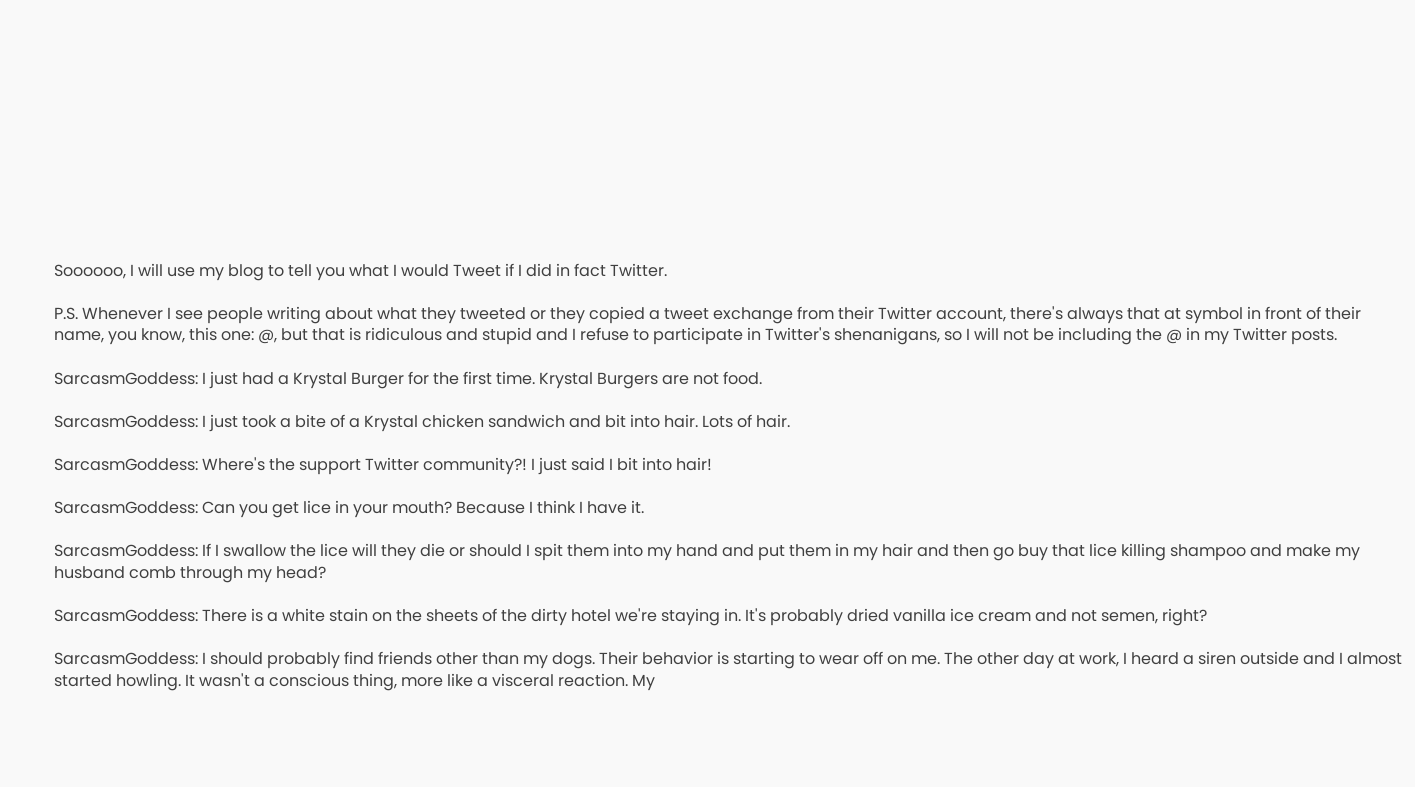Soooooo, I will use my blog to tell you what I would Tweet if I did in fact Twitter.

P.S. Whenever I see people writing about what they tweeted or they copied a tweet exchange from their Twitter account, there's always that at symbol in front of their name, you know, this one: @, but that is ridiculous and stupid and I refuse to participate in Twitter's shenanigans, so I will not be including the @ in my Twitter posts.

SarcasmGoddess: I just had a Krystal Burger for the first time. Krystal Burgers are not food.

SarcasmGoddess: I just took a bite of a Krystal chicken sandwich and bit into hair. Lots of hair.

SarcasmGoddess: Where's the support Twitter community?! I just said I bit into hair!

SarcasmGoddess: Can you get lice in your mouth? Because I think I have it.

SarcasmGoddess: If I swallow the lice will they die or should I spit them into my hand and put them in my hair and then go buy that lice killing shampoo and make my husband comb through my head?

SarcasmGoddess: There is a white stain on the sheets of the dirty hotel we're staying in. It's probably dried vanilla ice cream and not semen, right?

SarcasmGoddess: I should probably find friends other than my dogs. Their behavior is starting to wear off on me. The other day at work, I heard a siren outside and I almost started howling. It wasn't a conscious thing, more like a visceral reaction. My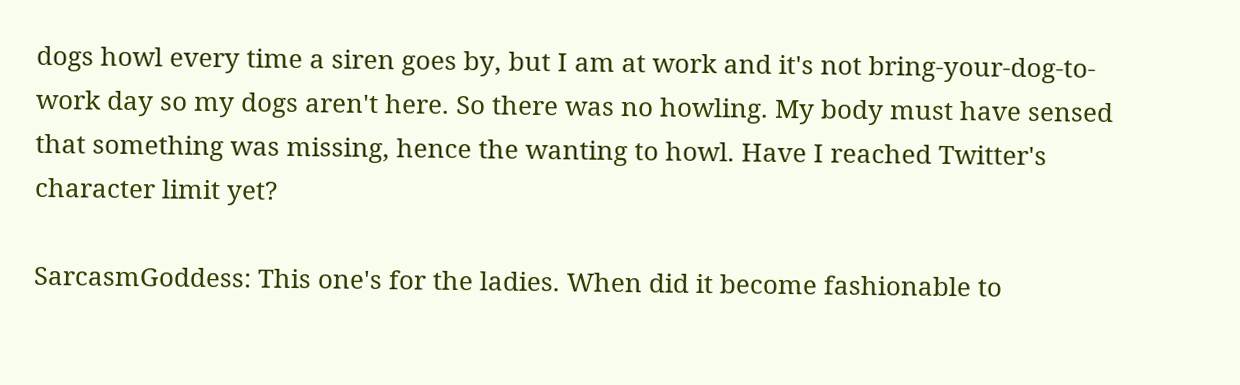dogs howl every time a siren goes by, but I am at work and it's not bring-your-dog-to-work day so my dogs aren't here. So there was no howling. My body must have sensed that something was missing, hence the wanting to howl. Have I reached Twitter's character limit yet?

SarcasmGoddess: This one's for the ladies. When did it become fashionable to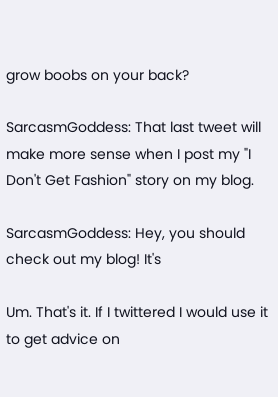grow boobs on your back?

SarcasmGoddess: That last tweet will make more sense when I post my "I Don't Get Fashion" story on my blog.

SarcasmGoddess: Hey, you should check out my blog! It's

Um. That's it. If I twittered I would use it to get advice on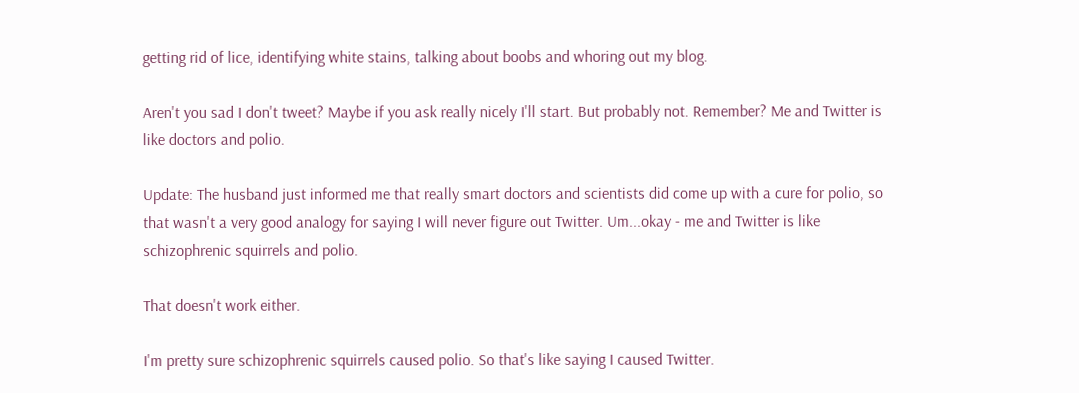getting rid of lice, identifying white stains, talking about boobs and whoring out my blog.

Aren't you sad I don't tweet? Maybe if you ask really nicely I'll start. But probably not. Remember? Me and Twitter is like doctors and polio.

Update: The husband just informed me that really smart doctors and scientists did come up with a cure for polio, so that wasn't a very good analogy for saying I will never figure out Twitter. Um...okay - me and Twitter is like schizophrenic squirrels and polio.

That doesn't work either.

I'm pretty sure schizophrenic squirrels caused polio. So that's like saying I caused Twitter.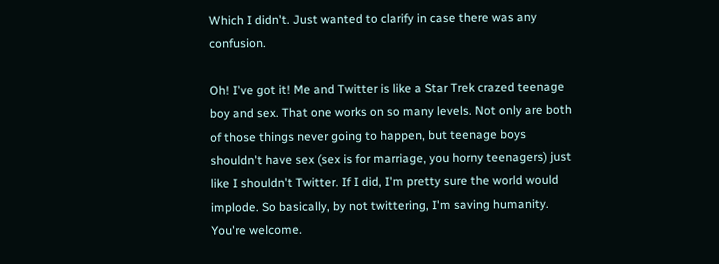Which I didn't. Just wanted to clarify in case there was any confusion.

Oh! I've got it! Me and Twitter is like a Star Trek crazed teenage boy and sex. That one works on so many levels. Not only are both of those things never going to happen, but teenage boys shouldn't have sex (sex is for marriage, you horny teenagers) just like I shouldn't Twitter. If I did, I'm pretty sure the world would implode. So basically, by not twittering, I'm saving humanity. You're welcome.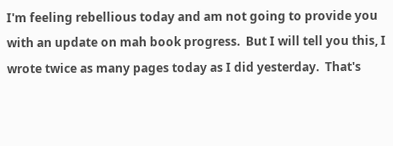I'm feeling rebellious today and am not going to provide you with an update on mah book progress.  But I will tell you this, I wrote twice as many pages today as I did yesterday.  That's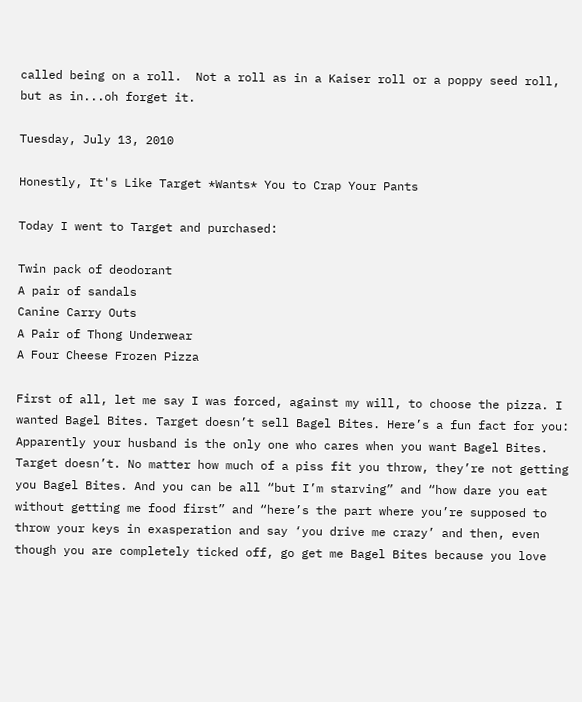called being on a roll.  Not a roll as in a Kaiser roll or a poppy seed roll, but as in...oh forget it.

Tuesday, July 13, 2010

Honestly, It's Like Target *Wants* You to Crap Your Pants

Today I went to Target and purchased:

Twin pack of deodorant
A pair of sandals
Canine Carry Outs
A Pair of Thong Underwear
A Four Cheese Frozen Pizza

First of all, let me say I was forced, against my will, to choose the pizza. I wanted Bagel Bites. Target doesn’t sell Bagel Bites. Here’s a fun fact for you: Apparently your husband is the only one who cares when you want Bagel Bites. Target doesn’t. No matter how much of a piss fit you throw, they’re not getting you Bagel Bites. And you can be all “but I’m starving” and “how dare you eat without getting me food first” and “here’s the part where you’re supposed to throw your keys in exasperation and say ‘you drive me crazy’ and then, even though you are completely ticked off, go get me Bagel Bites because you love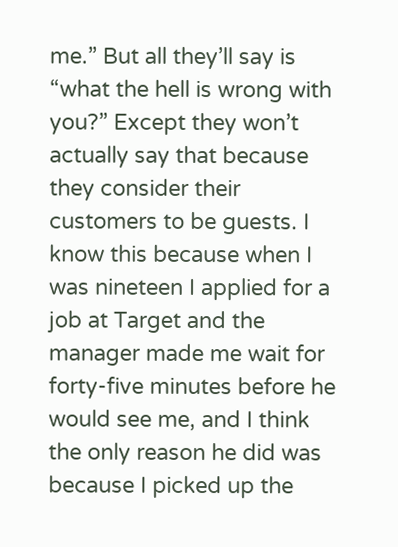me.” But all they’ll say is “what the hell is wrong with you?” Except they won’t actually say that because they consider their customers to be guests. I know this because when I was nineteen I applied for a job at Target and the manager made me wait for forty-five minutes before he would see me, and I think the only reason he did was because I picked up the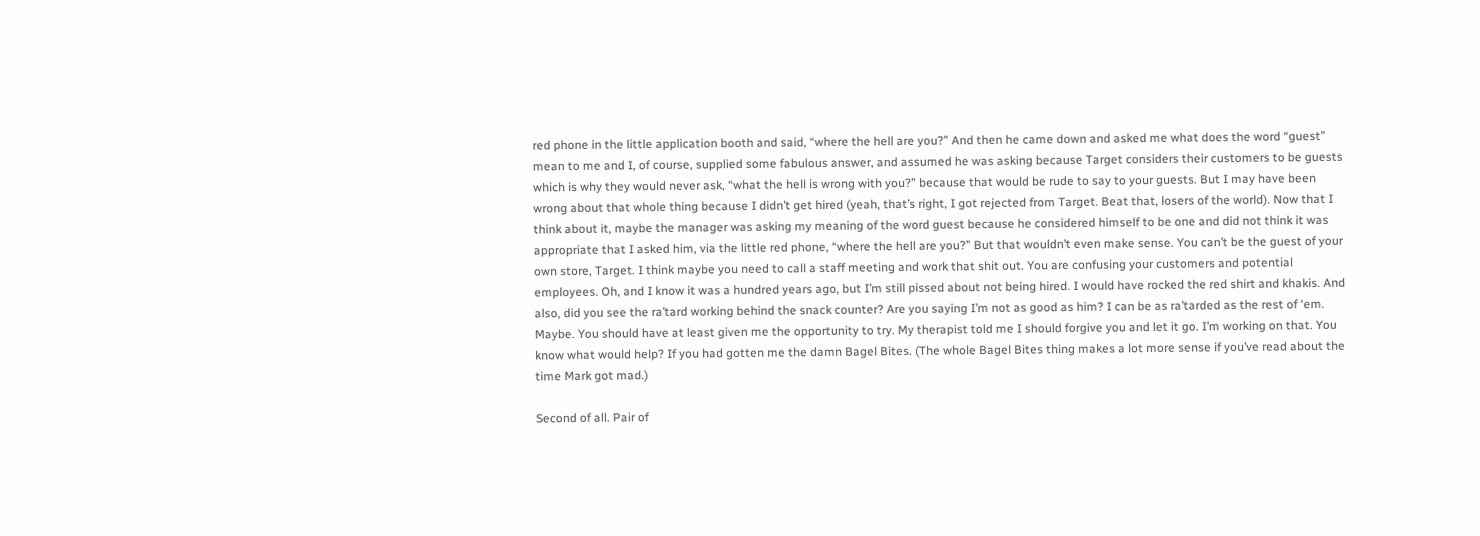red phone in the little application booth and said, “where the hell are you?” And then he came down and asked me what does the word “guest” mean to me and I, of course, supplied some fabulous answer, and assumed he was asking because Target considers their customers to be guests which is why they would never ask, “what the hell is wrong with you?” because that would be rude to say to your guests. But I may have been wrong about that whole thing because I didn’t get hired (yeah, that’s right, I got rejected from Target. Beat that, losers of the world). Now that I think about it, maybe the manager was asking my meaning of the word guest because he considered himself to be one and did not think it was appropriate that I asked him, via the little red phone, “where the hell are you?” But that wouldn’t even make sense. You can’t be the guest of your own store, Target. I think maybe you need to call a staff meeting and work that shit out. You are confusing your customers and potential employees. Oh, and I know it was a hundred years ago, but I’m still pissed about not being hired. I would have rocked the red shirt and khakis. And also, did you see the ra’tard working behind the snack counter? Are you saying I’m not as good as him? I can be as ra’tarded as the rest of ‘em. Maybe. You should have at least given me the opportunity to try. My therapist told me I should forgive you and let it go. I’m working on that. You know what would help? If you had gotten me the damn Bagel Bites. (The whole Bagel Bites thing makes a lot more sense if you’ve read about the time Mark got mad.)

Second of all. Pair of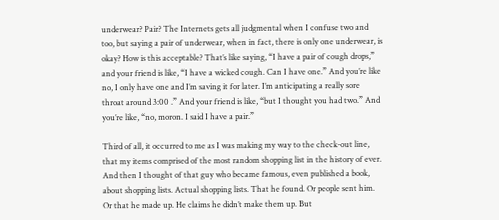underwear? Pair? The Internets gets all judgmental when I confuse two and too, but saying a pair of underwear, when in fact, there is only one underwear, is okay? How is this acceptable? That’s like saying, “I have a pair of cough drops,” and your friend is like, “I have a wicked cough. Can I have one.” And you’re like no, I only have one and I’m saving it for later. I’m anticipating a really sore throat around 3:00 .” And your friend is like, “but I thought you had two.” And you’re like, “no, moron. I said I have a pair.”

Third of all, it occurred to me as I was making my way to the check-out line, that my items comprised of the most random shopping list in the history of ever. And then I thought of that guy who became famous, even published a book, about shopping lists. Actual shopping lists. That he found. Or people sent him. Or that he made up. He claims he didn’t make them up. But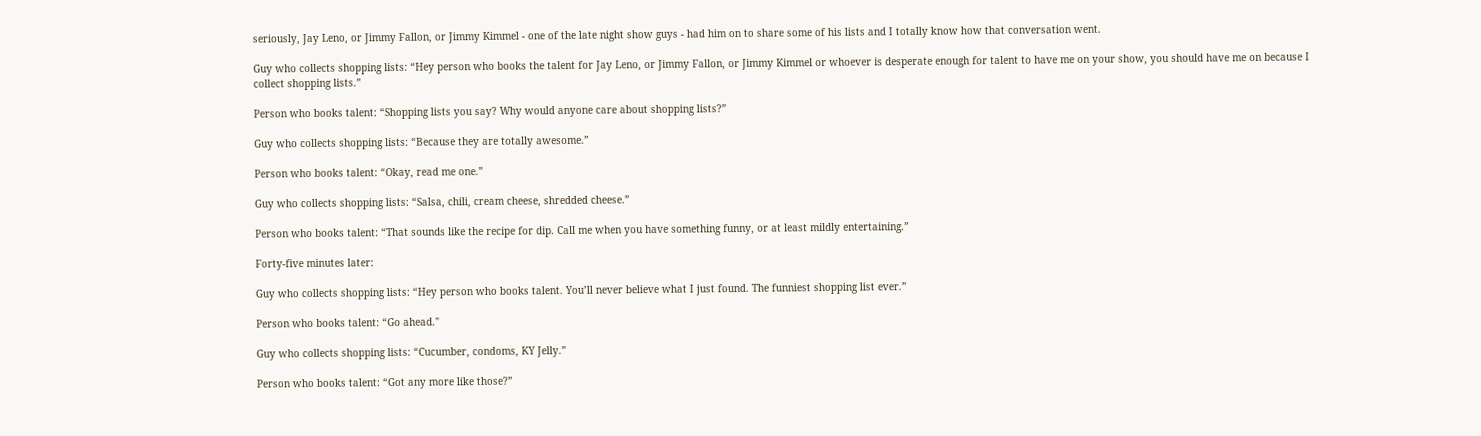seriously, Jay Leno, or Jimmy Fallon, or Jimmy Kimmel - one of the late night show guys - had him on to share some of his lists and I totally know how that conversation went.

Guy who collects shopping lists: “Hey person who books the talent for Jay Leno, or Jimmy Fallon, or Jimmy Kimmel or whoever is desperate enough for talent to have me on your show, you should have me on because I collect shopping lists.”

Person who books talent: “Shopping lists you say? Why would anyone care about shopping lists?”

Guy who collects shopping lists: “Because they are totally awesome.”

Person who books talent: “Okay, read me one.”

Guy who collects shopping lists: “Salsa, chili, cream cheese, shredded cheese.”

Person who books talent: “That sounds like the recipe for dip. Call me when you have something funny, or at least mildly entertaining.”

Forty-five minutes later:

Guy who collects shopping lists: “Hey person who books talent. You’ll never believe what I just found. The funniest shopping list ever.”

Person who books talent: “Go ahead."

Guy who collects shopping lists: “Cucumber, condoms, KY Jelly.”

Person who books talent: “Got any more like those?”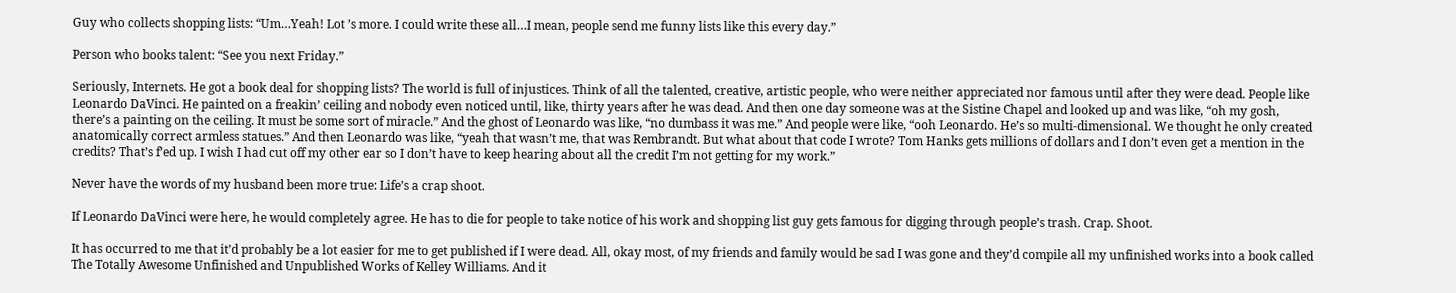Guy who collects shopping lists: “Um…Yeah! Lot ’s more. I could write these all…I mean, people send me funny lists like this every day.”

Person who books talent: “See you next Friday.”

Seriously, Internets. He got a book deal for shopping lists? The world is full of injustices. Think of all the talented, creative, artistic people, who were neither appreciated nor famous until after they were dead. People like Leonardo DaVinci. He painted on a freakin’ ceiling and nobody even noticed until, like, thirty years after he was dead. And then one day someone was at the Sistine Chapel and looked up and was like, “oh my gosh, there’s a painting on the ceiling. It must be some sort of miracle.” And the ghost of Leonardo was like, “no dumbass it was me.” And people were like, “ooh Leonardo. He’s so multi-dimensional. We thought he only created anatomically correct armless statues.” And then Leonardo was like, “yeah that wasn’t me, that was Rembrandt. But what about that code I wrote? Tom Hanks gets millions of dollars and I don’t even get a mention in the credits? That’s f’ed up. I wish I had cut off my other ear so I don’t have to keep hearing about all the credit I’m not getting for my work.”

Never have the words of my husband been more true: Life’s a crap shoot.

If Leonardo DaVinci were here, he would completely agree. He has to die for people to take notice of his work and shopping list guy gets famous for digging through people’s trash. Crap. Shoot.

It has occurred to me that it’d probably be a lot easier for me to get published if I were dead. All, okay most, of my friends and family would be sad I was gone and they’d compile all my unfinished works into a book called The Totally Awesome Unfinished and Unpublished Works of Kelley Williams. And it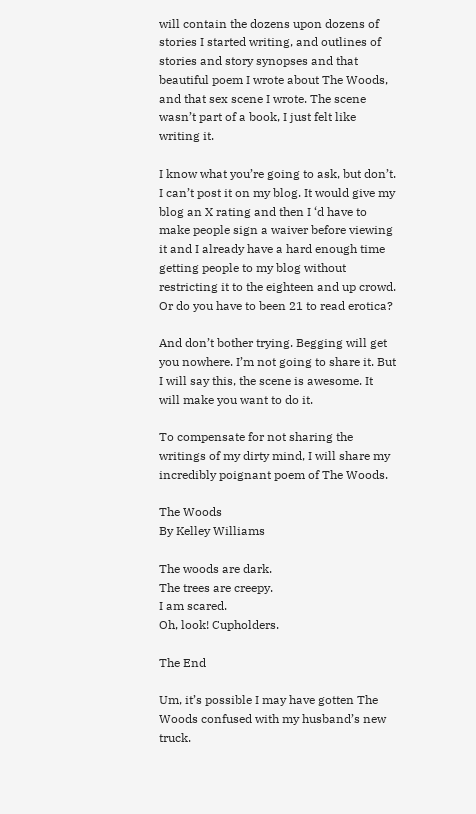will contain the dozens upon dozens of stories I started writing, and outlines of stories and story synopses and that beautiful poem I wrote about The Woods, and that sex scene I wrote. The scene wasn’t part of a book, I just felt like writing it.

I know what you’re going to ask, but don’t. I can’t post it on my blog. It would give my blog an X rating and then I ‘d have to make people sign a waiver before viewing it and I already have a hard enough time getting people to my blog without restricting it to the eighteen and up crowd. Or do you have to been 21 to read erotica?

And don’t bother trying. Begging will get you nowhere. I’m not going to share it. But I will say this, the scene is awesome. It will make you want to do it.

To compensate for not sharing the writings of my dirty mind, I will share my incredibly poignant poem of The Woods.

The Woods
By Kelley Williams

The woods are dark.
The trees are creepy.
I am scared.
Oh, look! Cupholders.

The End

Um, it’s possible I may have gotten The Woods confused with my husband’s new truck.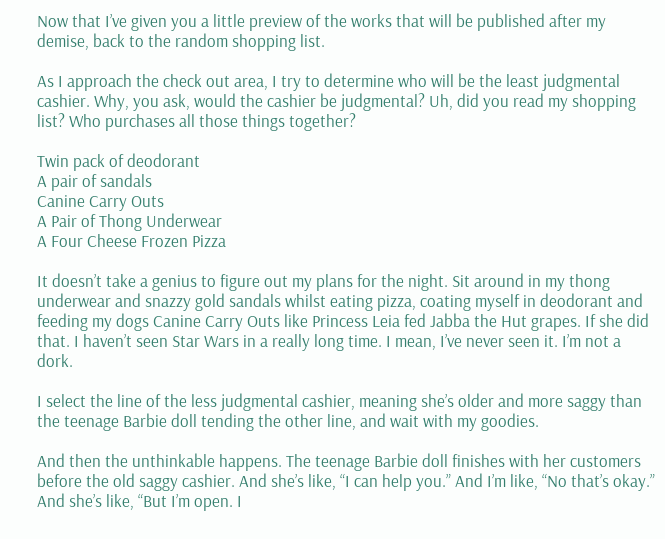Now that I’ve given you a little preview of the works that will be published after my demise, back to the random shopping list.

As I approach the check out area, I try to determine who will be the least judgmental cashier. Why, you ask, would the cashier be judgmental? Uh, did you read my shopping list? Who purchases all those things together?

Twin pack of deodorant
A pair of sandals
Canine Carry Outs
A Pair of Thong Underwear
A Four Cheese Frozen Pizza

It doesn’t take a genius to figure out my plans for the night. Sit around in my thong underwear and snazzy gold sandals whilst eating pizza, coating myself in deodorant and feeding my dogs Canine Carry Outs like Princess Leia fed Jabba the Hut grapes. If she did that. I haven’t seen Star Wars in a really long time. I mean, I’ve never seen it. I’m not a dork.

I select the line of the less judgmental cashier, meaning she’s older and more saggy than the teenage Barbie doll tending the other line, and wait with my goodies.

And then the unthinkable happens. The teenage Barbie doll finishes with her customers before the old saggy cashier. And she’s like, “I can help you.” And I’m like, “No that’s okay.” And she’s like, “But I’m open. I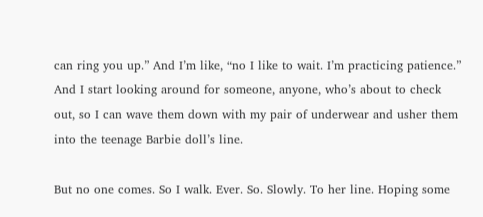can ring you up.” And I’m like, “no I like to wait. I’m practicing patience.” And I start looking around for someone, anyone, who’s about to check out, so I can wave them down with my pair of underwear and usher them into the teenage Barbie doll’s line.

But no one comes. So I walk. Ever. So. Slowly. To her line. Hoping some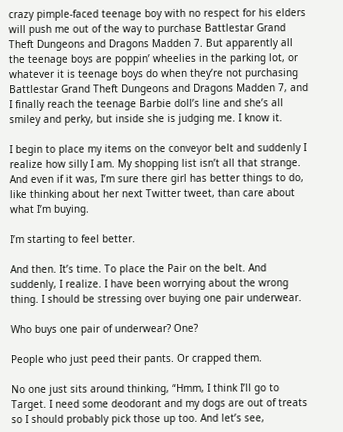crazy pimple-faced teenage boy with no respect for his elders will push me out of the way to purchase Battlestar Grand Theft Dungeons and Dragons Madden 7. But apparently all the teenage boys are poppin’ wheelies in the parking lot, or whatever it is teenage boys do when they’re not purchasing Battlestar Grand Theft Dungeons and Dragons Madden 7, and I finally reach the teenage Barbie doll’s line and she’s all smiley and perky, but inside she is judging me. I know it.

I begin to place my items on the conveyor belt and suddenly I realize how silly I am. My shopping list isn’t all that strange. And even if it was, I’m sure there girl has better things to do, like thinking about her next Twitter tweet, than care about what I’m buying.

I’m starting to feel better.

And then. It’s time. To place the Pair on the belt. And suddenly, I realize. I have been worrying about the wrong thing. I should be stressing over buying one pair underwear.

Who buys one pair of underwear? One?

People who just peed their pants. Or crapped them.

No one just sits around thinking, “Hmm, I think I’ll go to Target. I need some deodorant and my dogs are out of treats so I should probably pick those up too. And let’s see,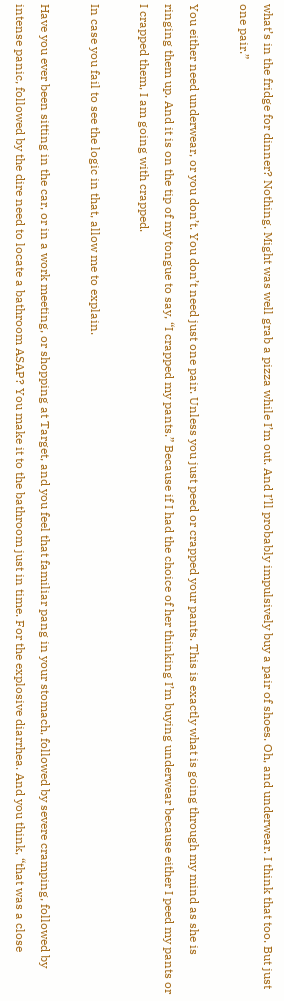what’s in the fridge for dinner? Nothing. Might was well grab a pizza while I’m out. And I’ll probably impulsively buy a pair of shoes. Oh, and underwear. I think that too. But just one pair.”

You either need underwear, or you don’t. You don’t need just one pair. Unless you just peed or crapped your pants. This is exactly what is going through my mind as she is ringing them up. And it is on the tip of my tongue to say, “I crapped my pants.” Because if I had the choice of her thinking I’m buying underwear because either I peed my pants or I crapped them, I am going with crapped.

In case you fail to see the logic in that, allow me to explain.

Have you ever been sitting in the car, or in a work meeting, or shopping at Target, and you feel that familiar pang in your stomach, followed by severe cramping, followed by intense panic, followed by the dire need to locate a bathroom ASAP? You make it to the bathroom just in time. For the explosive diarrhea. And you think, “that was a close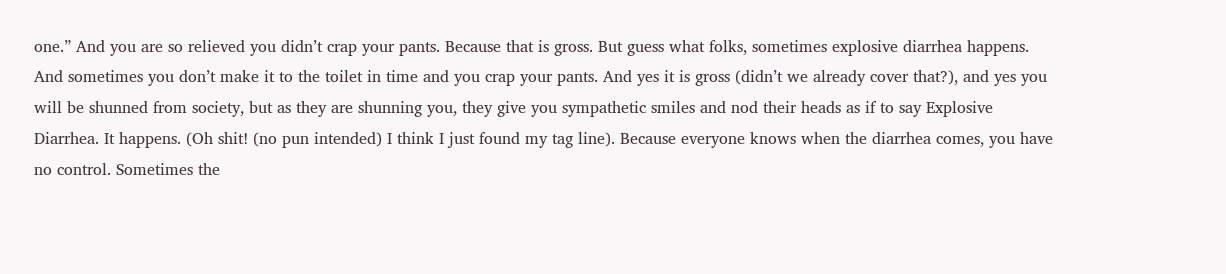one.” And you are so relieved you didn’t crap your pants. Because that is gross. But guess what folks, sometimes explosive diarrhea happens. And sometimes you don’t make it to the toilet in time and you crap your pants. And yes it is gross (didn’t we already cover that?), and yes you will be shunned from society, but as they are shunning you, they give you sympathetic smiles and nod their heads as if to say Explosive Diarrhea. It happens. (Oh shit! (no pun intended) I think I just found my tag line). Because everyone knows when the diarrhea comes, you have no control. Sometimes the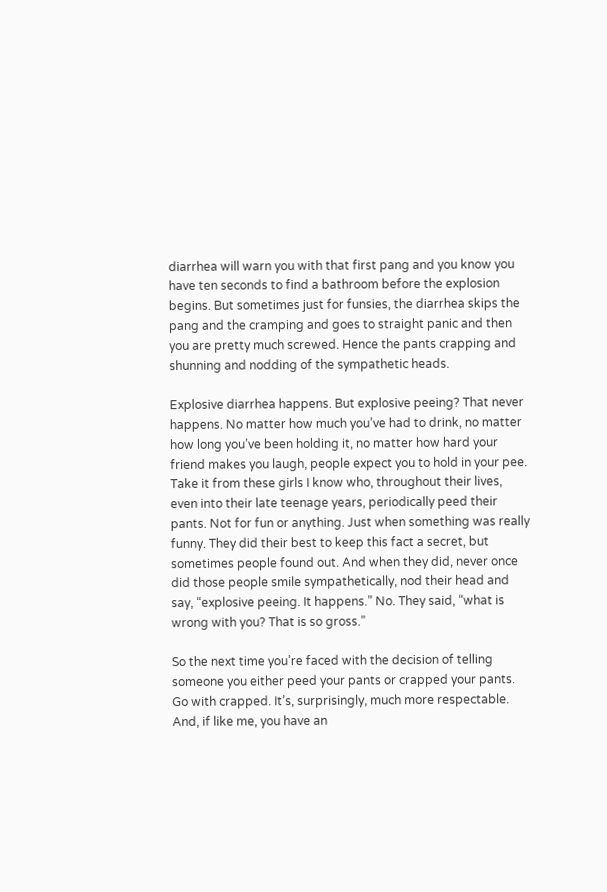diarrhea will warn you with that first pang and you know you have ten seconds to find a bathroom before the explosion begins. But sometimes just for funsies, the diarrhea skips the pang and the cramping and goes to straight panic and then you are pretty much screwed. Hence the pants crapping and shunning and nodding of the sympathetic heads.

Explosive diarrhea happens. But explosive peeing? That never happens. No matter how much you’ve had to drink, no matter how long you’ve been holding it, no matter how hard your friend makes you laugh, people expect you to hold in your pee. Take it from these girls I know who, throughout their lives, even into their late teenage years, periodically peed their pants. Not for fun or anything. Just when something was really funny. They did their best to keep this fact a secret, but sometimes people found out. And when they did, never once did those people smile sympathetically, nod their head and say, “explosive peeing. It happens.” No. They said, “what is wrong with you? That is so gross.”

So the next time you’re faced with the decision of telling someone you either peed your pants or crapped your pants. Go with crapped. It’s, surprisingly, much more respectable. And, if like me, you have an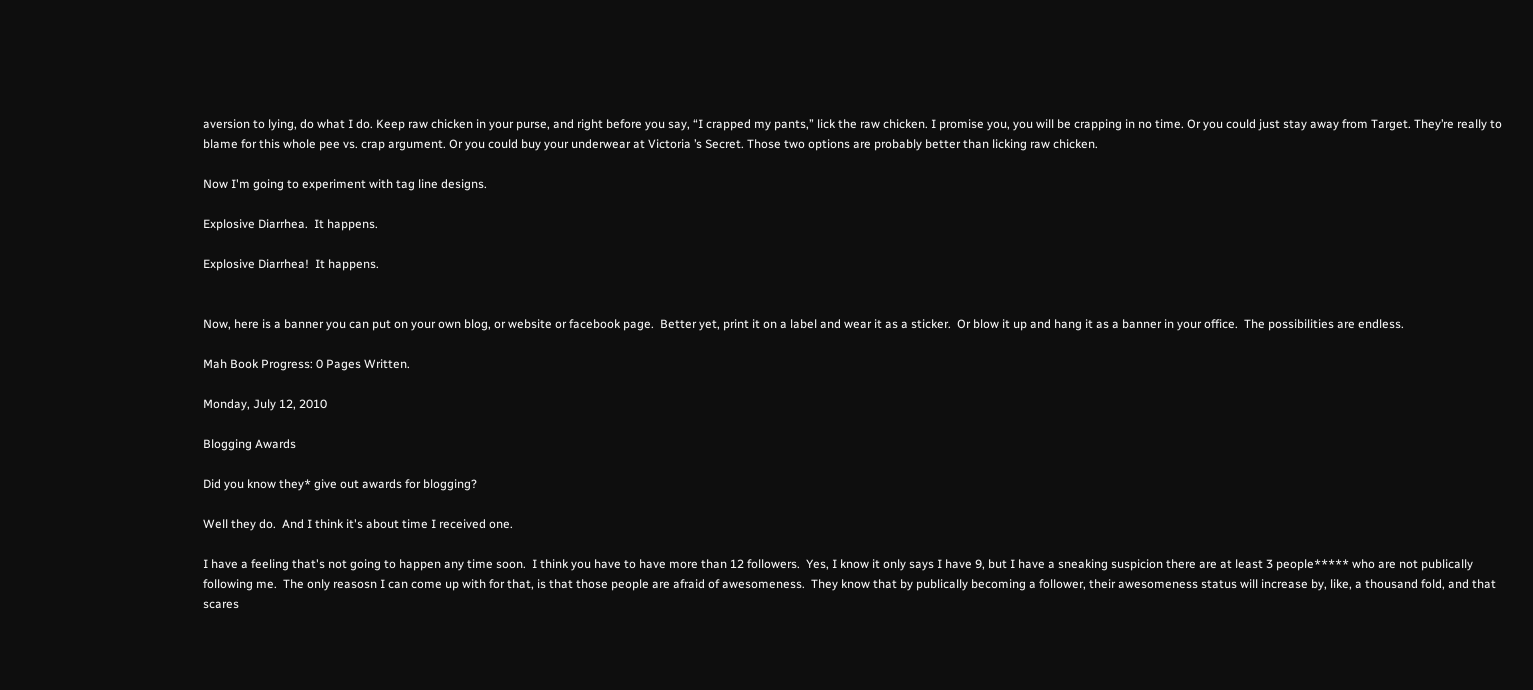aversion to lying, do what I do. Keep raw chicken in your purse, and right before you say, “I crapped my pants,” lick the raw chicken. I promise you, you will be crapping in no time. Or you could just stay away from Target. They’re really to blame for this whole pee vs. crap argument. Or you could buy your underwear at Victoria ’s Secret. Those two options are probably better than licking raw chicken.

Now I'm going to experiment with tag line designs.

Explosive Diarrhea.  It happens.

Explosive Diarrhea!  It happens.


Now, here is a banner you can put on your own blog, or website or facebook page.  Better yet, print it on a label and wear it as a sticker.  Or blow it up and hang it as a banner in your office.  The possibilities are endless.

Mah Book Progress: 0 Pages Written.

Monday, July 12, 2010

Blogging Awards

Did you know they* give out awards for blogging?

Well they do.  And I think it's about time I received one.

I have a feeling that's not going to happen any time soon.  I think you have to have more than 12 followers.  Yes, I know it only says I have 9, but I have a sneaking suspicion there are at least 3 people***** who are not publically following me.  The only reasosn I can come up with for that, is that those people are afraid of awesomeness.  They know that by publically becoming a follower, their awesomeness status will increase by, like, a thousand fold, and that scares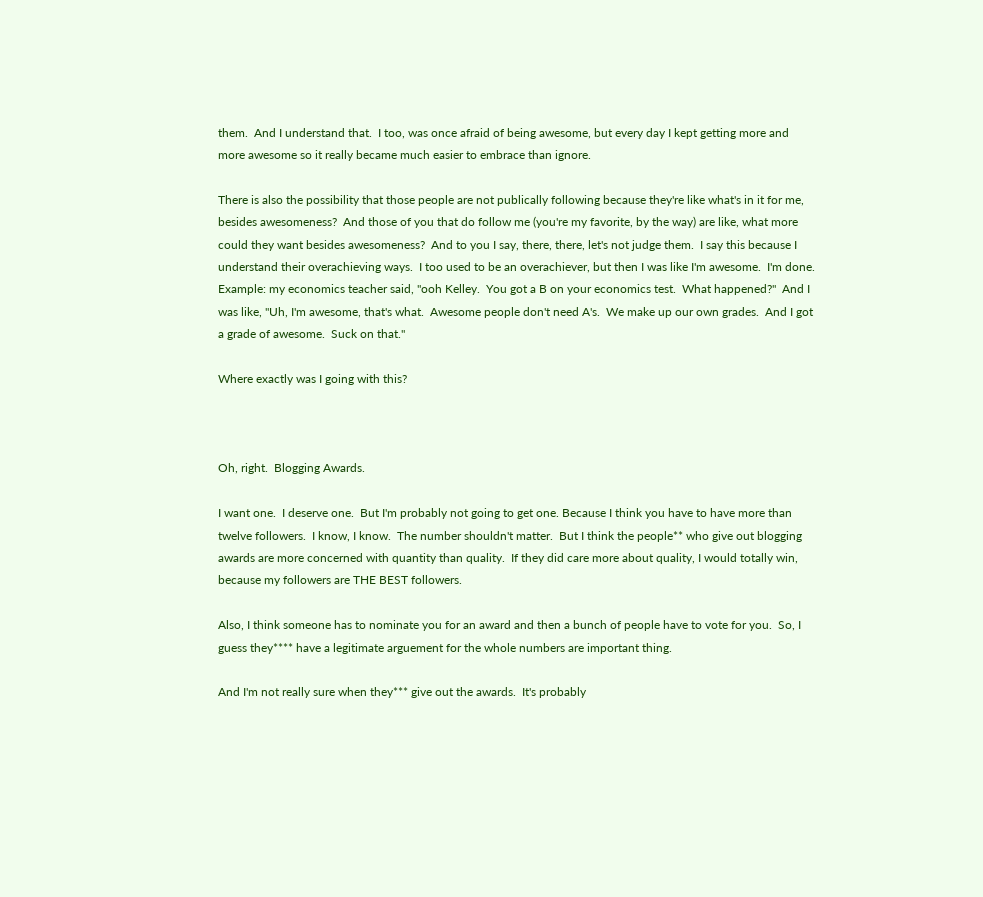them.  And I understand that.  I too, was once afraid of being awesome, but every day I kept getting more and more awesome so it really became much easier to embrace than ignore.

There is also the possibility that those people are not publically following because they're like what's in it for me, besides awesomeness?  And those of you that do follow me (you're my favorite, by the way) are like, what more could they want besides awesomeness?  And to you I say, there, there, let's not judge them.  I say this because I understand their overachieving ways.  I too used to be an overachiever, but then I was like I'm awesome.  I'm done.  Example: my economics teacher said, "ooh Kelley.  You got a B on your economics test.  What happened?"  And I was like, "Uh, I'm awesome, that's what.  Awesome people don't need A's.  We make up our own grades.  And I got a grade of awesome.  Suck on that."

Where exactly was I going with this?



Oh, right.  Blogging Awards.

I want one.  I deserve one.  But I'm probably not going to get one. Because I think you have to have more than twelve followers.  I know, I know.  The number shouldn't matter.  But I think the people** who give out blogging awards are more concerned with quantity than quality.  If they did care more about quality, I would totally win, because my followers are THE BEST followers.

Also, I think someone has to nominate you for an award and then a bunch of people have to vote for you.  So, I guess they**** have a legitimate arguement for the whole numbers are important thing.

And I'm not really sure when they*** give out the awards.  It's probably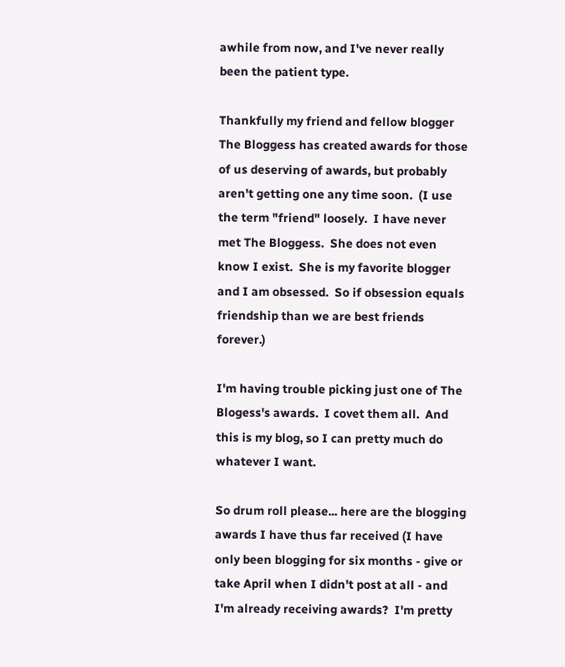awhile from now, and I've never really been the patient type.

Thankfully my friend and fellow blogger The Bloggess has created awards for those of us deserving of awards, but probably aren't getting one any time soon.  (I use the term "friend" loosely.  I have never met The Bloggess.  She does not even know I exist.  She is my favorite blogger and I am obsessed.  So if obsession equals friendship than we are best friends forever.)

I'm having trouble picking just one of The Blogess's awards.  I covet them all.  And this is my blog, so I can pretty much do whatever I want.

So drum roll please... here are the blogging awards I have thus far received (I have only been blogging for six months - give or take April when I didn't post at all - and I'm already receiving awards?  I'm pretty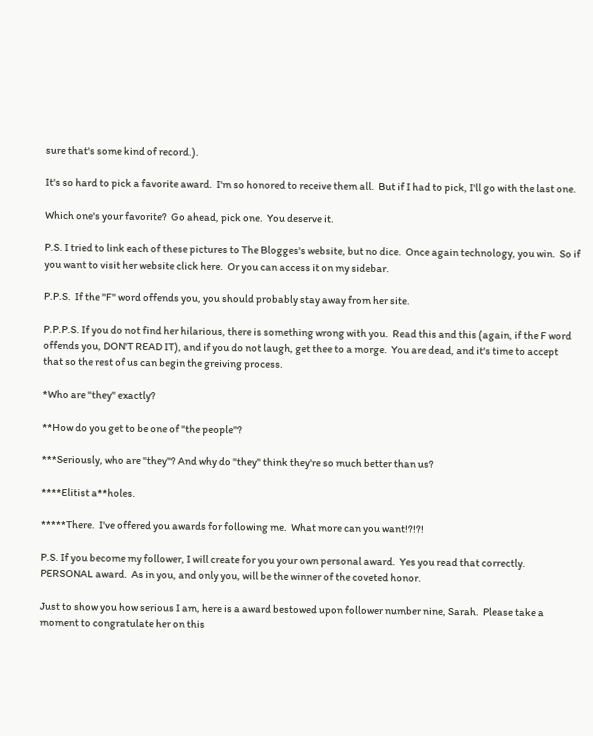sure that's some kind of record.).

It's so hard to pick a favorite award.  I'm so honored to receive them all.  But if I had to pick, I'll go with the last one.

Which one's your favorite?  Go ahead, pick one.  You deserve it.

P.S. I tried to link each of these pictures to The Blogges's website, but no dice.  Once again technology, you win.  So if you want to visit her website click here.  Or you can access it on my sidebar.

P.P.S.  If the "F" word offends you, you should probably stay away from her site.

P.P.P.S. If you do not find her hilarious, there is something wrong with you.  Read this and this (again, if the F word offends you, DON'T READ IT), and if you do not laugh, get thee to a morge.  You are dead, and it's time to accept that so the rest of us can begin the greiving process.

*Who are "they" exactly?

**How do you get to be one of "the people"?

***Seriously, who are "they"? And why do "they" think they're so much better than us?

****Elitist a**holes.

*****There.  I've offered you awards for following me.  What more can you want!?!?!

P.S. If you become my follower, I will create for you your own personal award.  Yes you read that correctly. PERSONAL award.  As in you, and only you, will be the winner of the coveted honor.

Just to show you how serious I am, here is a award bestowed upon follower number nine, Sarah.  Please take a moment to congratulate her on this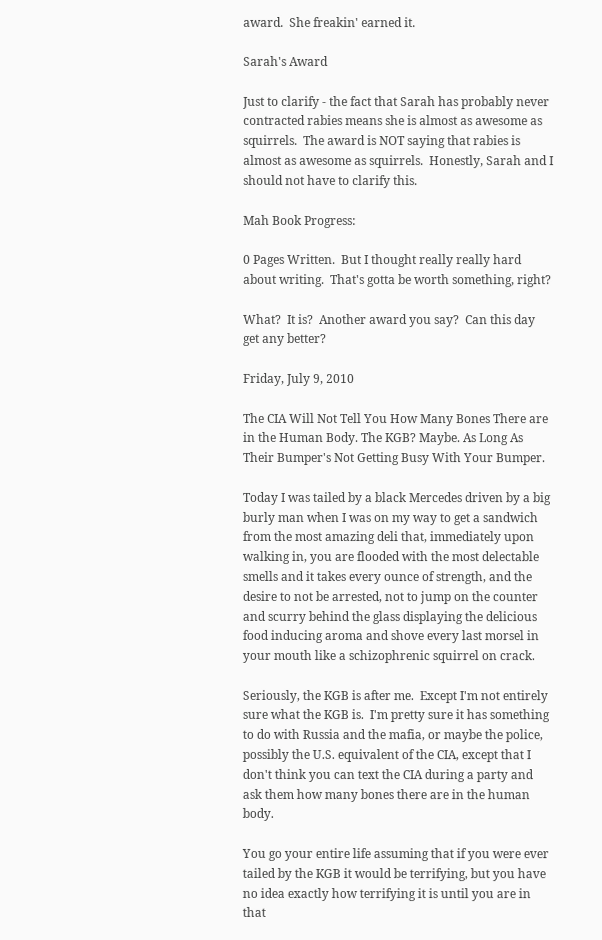award.  She freakin' earned it.

Sarah's Award

Just to clarify - the fact that Sarah has probably never contracted rabies means she is almost as awesome as squirrels.  The award is NOT saying that rabies is almost as awesome as squirrels.  Honestly, Sarah and I should not have to clarify this.

Mah Book Progress:

0 Pages Written.  But I thought really really hard about writing.  That's gotta be worth something, right?

What?  It is?  Another award you say?  Can this day get any better?

Friday, July 9, 2010

The CIA Will Not Tell You How Many Bones There are in the Human Body. The KGB? Maybe. As Long As Their Bumper's Not Getting Busy With Your Bumper.

Today I was tailed by a black Mercedes driven by a big burly man when I was on my way to get a sandwich from the most amazing deli that, immediately upon walking in, you are flooded with the most delectable smells and it takes every ounce of strength, and the desire to not be arrested, not to jump on the counter and scurry behind the glass displaying the delicious food inducing aroma and shove every last morsel in your mouth like a schizophrenic squirrel on crack.

Seriously, the KGB is after me.  Except I'm not entirely sure what the KGB is.  I'm pretty sure it has something to do with Russia and the mafia, or maybe the police, possibly the U.S. equivalent of the CIA, except that I don't think you can text the CIA during a party and ask them how many bones there are in the human body.

You go your entire life assuming that if you were ever tailed by the KGB it would be terrifying, but you have no idea exactly how terrifying it is until you are in that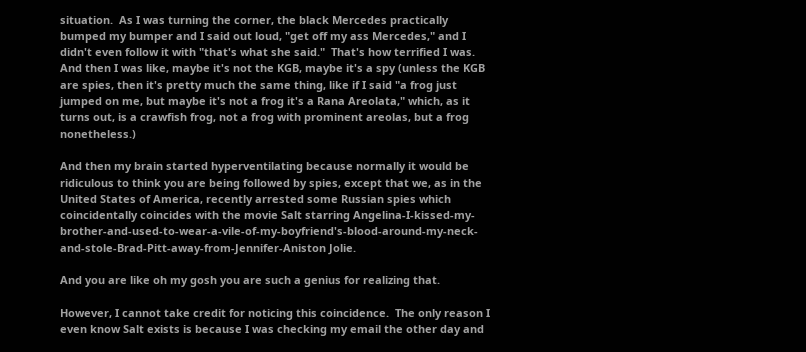situation.  As I was turning the corner, the black Mercedes practically bumped my bumper and I said out loud, "get off my ass Mercedes," and I didn't even follow it with "that's what she said."  That's how terrified I was.  And then I was like, maybe it's not the KGB, maybe it's a spy (unless the KGB are spies, then it's pretty much the same thing, like if I said "a frog just jumped on me, but maybe it's not a frog it's a Rana Areolata," which, as it turns out, is a crawfish frog, not a frog with prominent areolas, but a frog nonetheless.)

And then my brain started hyperventilating because normally it would be ridiculous to think you are being followed by spies, except that we, as in the United States of America, recently arrested some Russian spies which coincidentally coincides with the movie Salt starring Angelina-I-kissed-my-brother-and-used-to-wear-a-vile-of-my-boyfriend's-blood-around-my-neck-and-stole-Brad-Pitt-away-from-Jennifer-Aniston Jolie.

And you are like oh my gosh you are such a genius for realizing that.

However, I cannot take credit for noticing this coincidence.  The only reason I even know Salt exists is because I was checking my email the other day and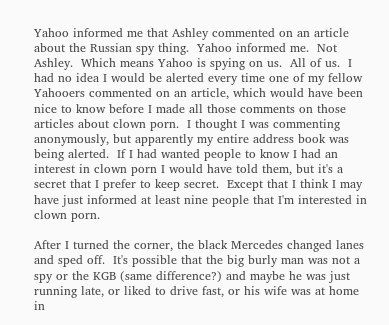Yahoo informed me that Ashley commented on an article about the Russian spy thing.  Yahoo informed me.  Not Ashley.  Which means Yahoo is spying on us.  All of us.  I had no idea I would be alerted every time one of my fellow Yahooers commented on an article, which would have been nice to know before I made all those comments on those articles about clown porn.  I thought I was commenting anonymously, but apparently my entire address book was being alerted.  If I had wanted people to know I had an interest in clown porn I would have told them, but it's a secret that I prefer to keep secret.  Except that I think I may have just informed at least nine people that I'm interested in clown porn.

After I turned the corner, the black Mercedes changed lanes and sped off.  It's possible that the big burly man was not a spy or the KGB (same difference?) and maybe he was just running late, or liked to drive fast, or his wife was at home in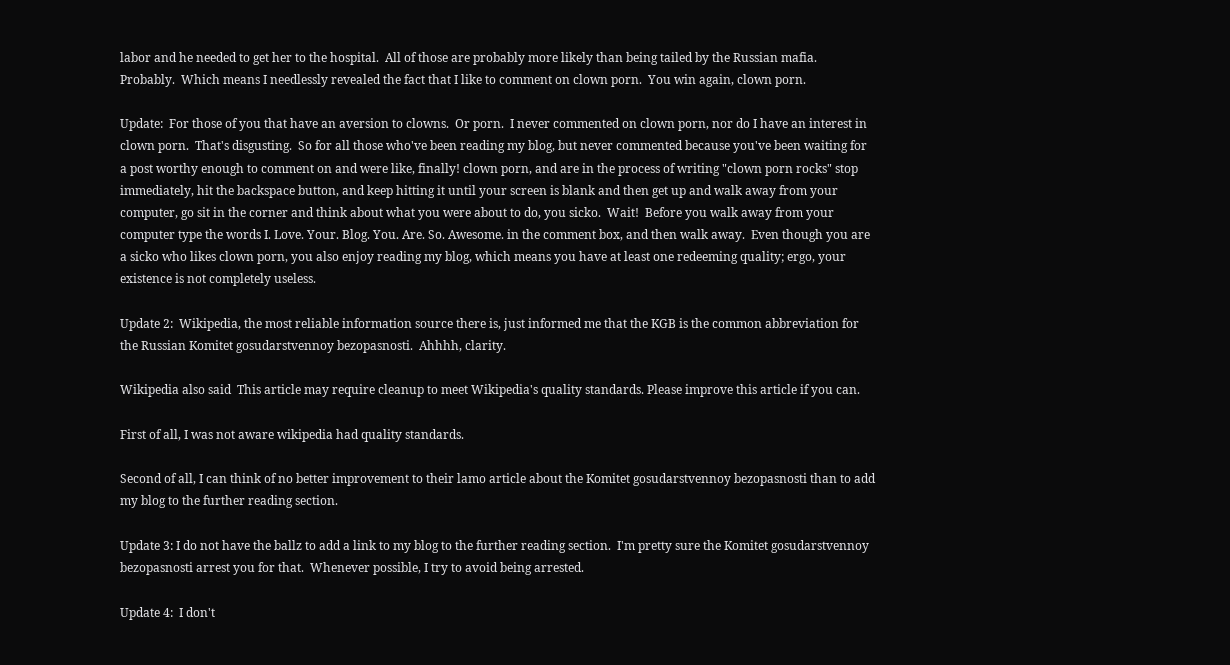labor and he needed to get her to the hospital.  All of those are probably more likely than being tailed by the Russian mafia.  Probably.  Which means I needlessly revealed the fact that I like to comment on clown porn.  You win again, clown porn.

Update:  For those of you that have an aversion to clowns.  Or porn.  I never commented on clown porn, nor do I have an interest in clown porn.  That's disgusting.  So for all those who've been reading my blog, but never commented because you've been waiting for a post worthy enough to comment on and were like, finally! clown porn, and are in the process of writing "clown porn rocks" stop immediately, hit the backspace button, and keep hitting it until your screen is blank and then get up and walk away from your computer, go sit in the corner and think about what you were about to do, you sicko.  Wait!  Before you walk away from your computer type the words I. Love. Your. Blog. You. Are. So. Awesome. in the comment box, and then walk away.  Even though you are a sicko who likes clown porn, you also enjoy reading my blog, which means you have at least one redeeming quality; ergo, your existence is not completely useless.

Update 2:  Wikipedia, the most reliable information source there is, just informed me that the KGB is the common abbreviation for the Russian Komitet gosudarstvennoy bezopasnosti.  Ahhhh, clarity.

Wikipedia also said  This article may require cleanup to meet Wikipedia's quality standards. Please improve this article if you can.

First of all, I was not aware wikipedia had quality standards.

Second of all, I can think of no better improvement to their lamo article about the Komitet gosudarstvennoy bezopasnosti than to add my blog to the further reading section.

Update 3: I do not have the ballz to add a link to my blog to the further reading section.  I'm pretty sure the Komitet gosudarstvennoy bezopasnosti arrest you for that.  Whenever possible, I try to avoid being arrested.

Update 4:  I don't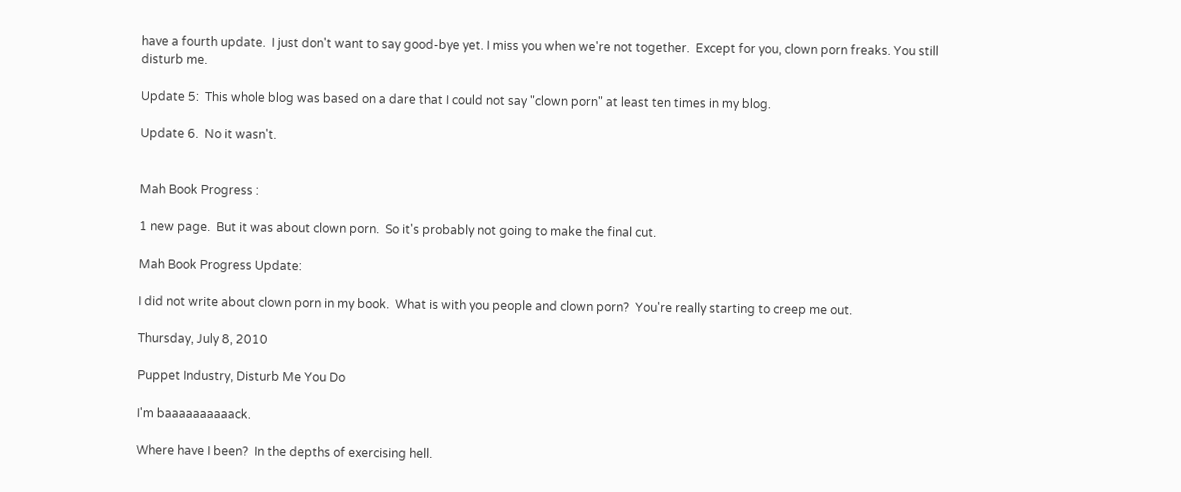have a fourth update.  I just don't want to say good-bye yet. I miss you when we're not together.  Except for you, clown porn freaks. You still disturb me.

Update 5:  This whole blog was based on a dare that I could not say "clown porn" at least ten times in my blog.

Update 6.  No it wasn't.


Mah Book Progress :

1 new page.  But it was about clown porn.  So it's probably not going to make the final cut.

Mah Book Progress Update:

I did not write about clown porn in my book.  What is with you people and clown porn?  You're really starting to creep me out.

Thursday, July 8, 2010

Puppet Industry, Disturb Me You Do

I'm baaaaaaaaaack.

Where have I been?  In the depths of exercising hell.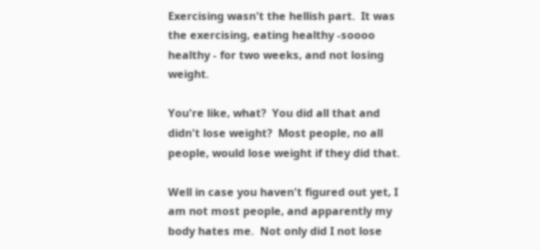Exercising wasn't the hellish part.  It was the exercising, eating healthy -soooo healthy - for two weeks, and not losing weight.

You're like, what?  You did all that and didn't lose weight?  Most people, no all  people, would lose weight if they did that.

Well in case you haven't figured out yet, I am not most people, and apparently my body hates me.  Not only did I not lose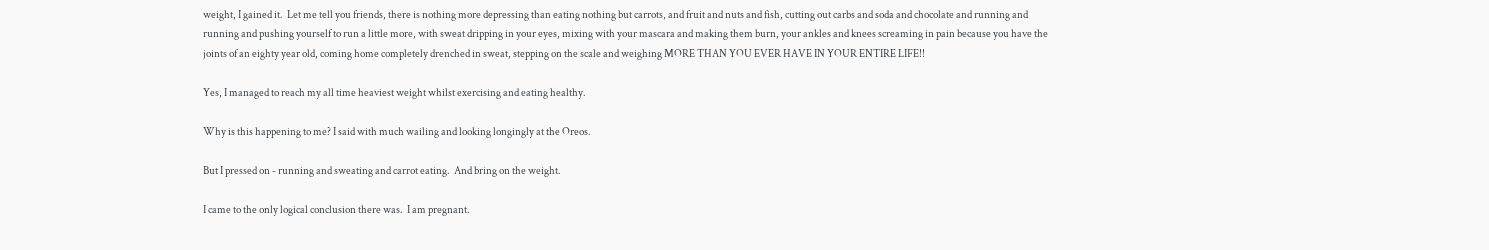weight, I gained it.  Let me tell you friends, there is nothing more depressing than eating nothing but carrots, and fruit and nuts and fish, cutting out carbs and soda and chocolate and running and running and pushing yourself to run a little more, with sweat dripping in your eyes, mixing with your mascara and making them burn, your ankles and knees screaming in pain because you have the joints of an eighty year old, coming home completely drenched in sweat, stepping on the scale and weighing MORE THAN YOU EVER HAVE IN YOUR ENTIRE LIFE!!

Yes, I managed to reach my all time heaviest weight whilst exercising and eating healthy.

Why is this happening to me? I said with much wailing and looking longingly at the Oreos.

But I pressed on - running and sweating and carrot eating.  And bring on the weight.

I came to the only logical conclusion there was.  I am pregnant.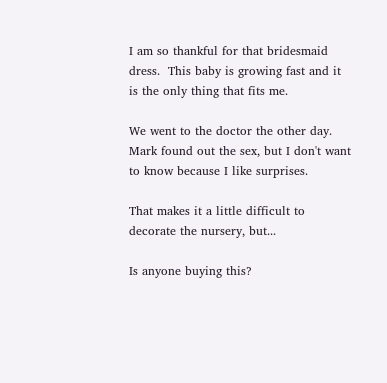I am so thankful for that bridesmaid dress.  This baby is growing fast and it is the only thing that fits me.

We went to the doctor the other day.  Mark found out the sex, but I don't want to know because I like surprises.

That makes it a little difficult to decorate the nursery, but...

Is anyone buying this?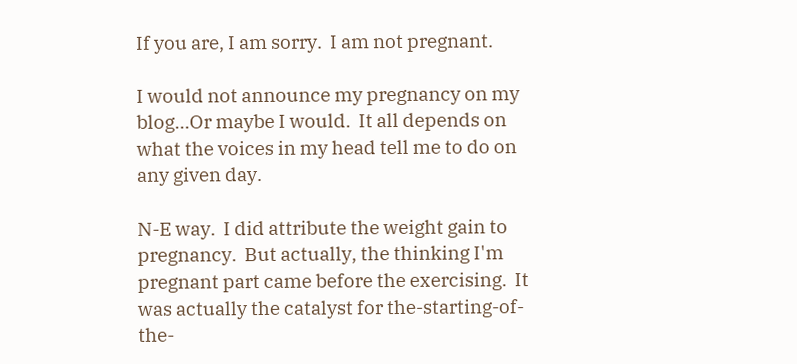If you are, I am sorry.  I am not pregnant.

I would not announce my pregnancy on my blog...Or maybe I would.  It all depends on what the voices in my head tell me to do on any given day.

N-E way.  I did attribute the weight gain to pregnancy.  But actually, the thinking I'm pregnant part came before the exercising.  It was actually the catalyst for the-starting-of-the-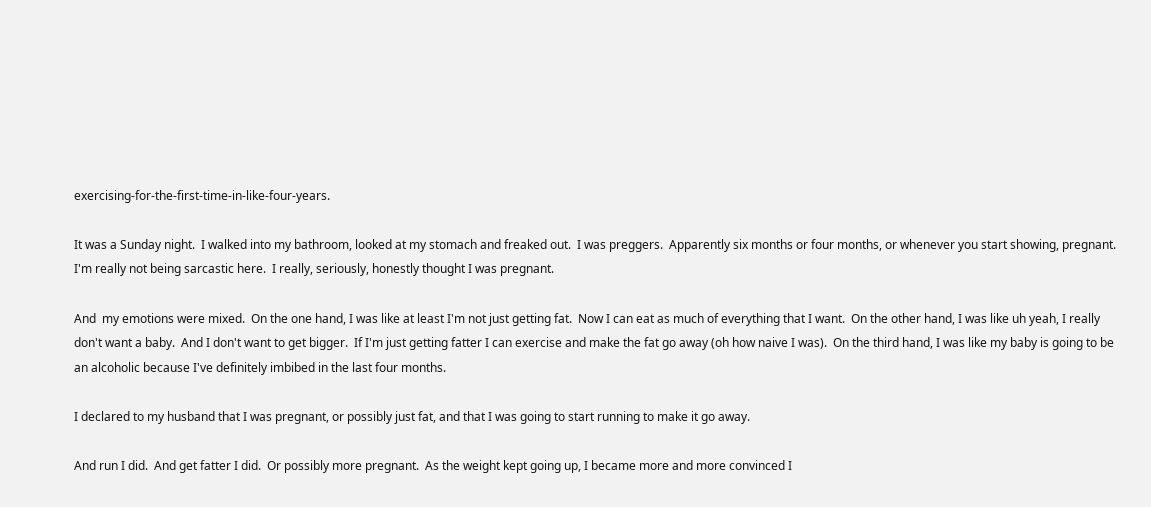exercising-for-the-first-time-in-like-four-years.

It was a Sunday night.  I walked into my bathroom, looked at my stomach and freaked out.  I was preggers.  Apparently six months or four months, or whenever you start showing, pregnant.  I'm really not being sarcastic here.  I really, seriously, honestly thought I was pregnant.

And  my emotions were mixed.  On the one hand, I was like at least I'm not just getting fat.  Now I can eat as much of everything that I want.  On the other hand, I was like uh yeah, I really don't want a baby.  And I don't want to get bigger.  If I'm just getting fatter I can exercise and make the fat go away (oh how naive I was).  On the third hand, I was like my baby is going to be an alcoholic because I've definitely imbibed in the last four months.

I declared to my husband that I was pregnant, or possibly just fat, and that I was going to start running to make it go away.

And run I did.  And get fatter I did.  Or possibly more pregnant.  As the weight kept going up, I became more and more convinced I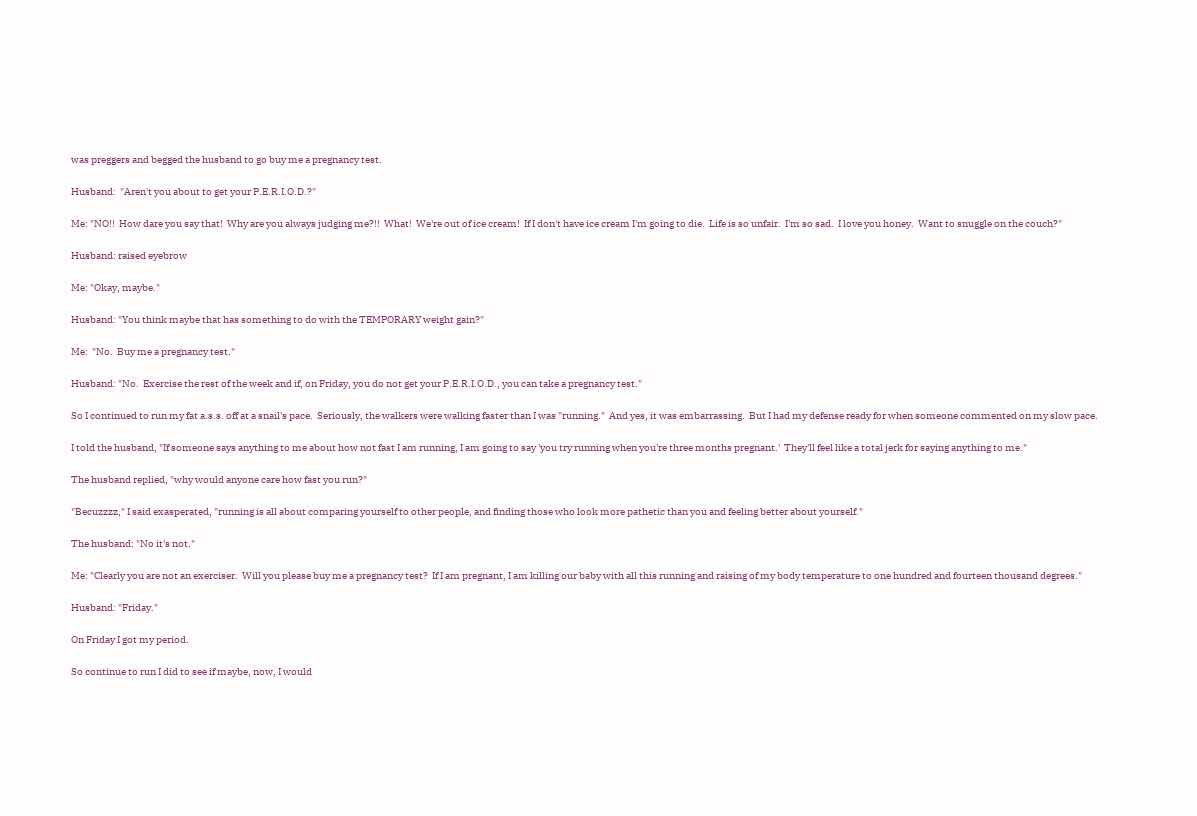was preggers and begged the husband to go buy me a pregnancy test.

Husband:  "Aren't you about to get your P.E.R.I.O.D.?"

Me: "NO!!  How dare you say that!  Why are you always judging me?!!  What!  We're out of ice cream!  If I don't have ice cream I'm going to die.  Life is so unfair.  I'm so sad.  I love you honey.  Want to snuggle on the couch?"

Husband: raised eyebrow

Me: "Okay, maybe."

Husband: "You think maybe that has something to do with the TEMPORARY weight gain?"

Me:  "No.  Buy me a pregnancy test."

Husband: "No.  Exercise the rest of the week and if, on Friday, you do not get your P.E.R.I.O.D., you can take a pregnancy test."

So I continued to run my fat a.s.s. off at a snail's pace.  Seriously, the walkers were walking faster than I was "running."  And yes, it was embarrassing.  But I had my defense ready for when someone commented on my slow pace.

I told the husband, "If someone says anything to me about how not fast I am running, I am going to say 'you try running when you're three months pregnant.'  They'll feel like a total jerk for saying anything to me."

The husband replied, "why would anyone care how fast you run?"

"Becuzzzz," I said exasperated, "running is all about comparing yourself to other people, and finding those who look more pathetic than you and feeling better about yourself."

The husband: "No it's not."

Me: "Clearly you are not an exerciser.  Will you please buy me a pregnancy test?  If I am pregnant, I am killing our baby with all this running and raising of my body temperature to one hundred and fourteen thousand degrees."

Husband: "Friday."

On Friday I got my period.

So continue to run I did to see if maybe, now, I would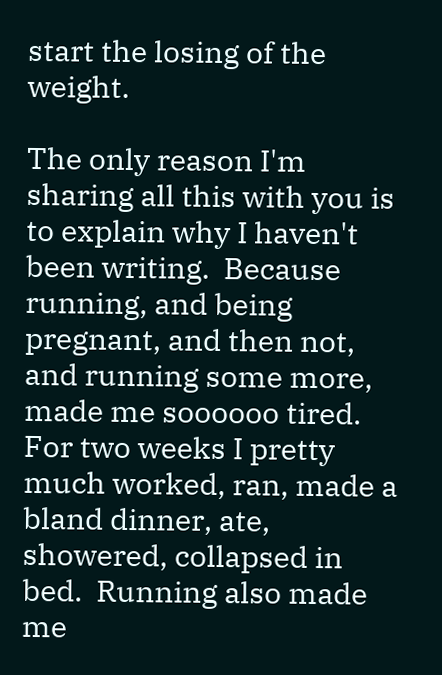start the losing of the weight.

The only reason I'm sharing all this with you is to explain why I haven't been writing.  Because running, and being pregnant, and then not, and running some more, made me soooooo tired.  For two weeks I pretty much worked, ran, made a bland dinner, ate, showered, collapsed in bed.  Running also made me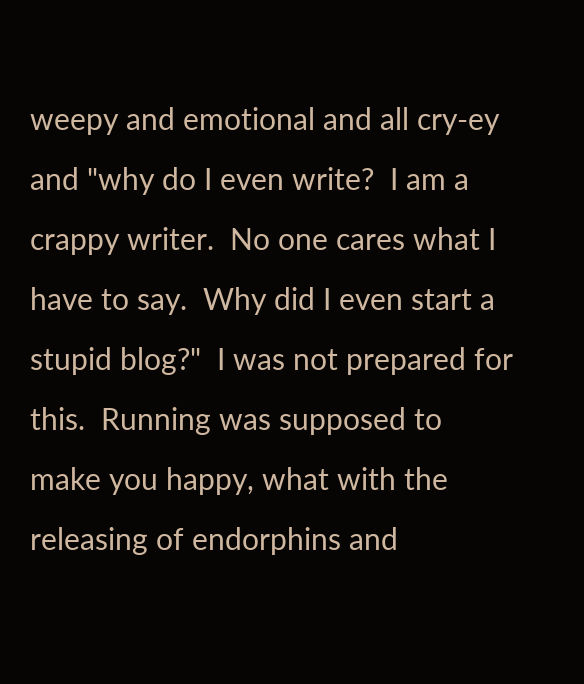weepy and emotional and all cry-ey and "why do I even write?  I am a crappy writer.  No one cares what I have to say.  Why did I even start a stupid blog?"  I was not prepared for this.  Running was supposed to make you happy, what with the releasing of endorphins and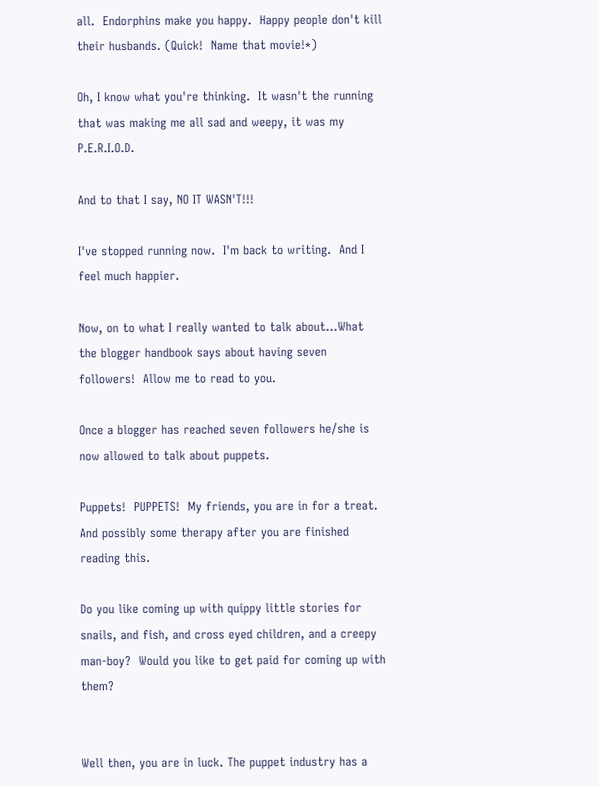all.  Endorphins make you happy.  Happy people don't kill their husbands. (Quick!  Name that movie!*)

Oh, I know what you're thinking.  It wasn't the running that was making me all sad and weepy, it was my P.E.R.I.O.D.

And to that I say, NO IT WASN'T!!!

I've stopped running now.  I'm back to writing.  And I feel much happier.

Now, on to what I really wanted to talk about...What the blogger handbook says about having seven followers!  Allow me to read to you.

Once a blogger has reached seven followers he/she is now allowed to talk about puppets.

Puppets!  PUPPETS!  My friends, you are in for a treat. And possibly some therapy after you are finished reading this.

Do you like coming up with quippy little stories for snails, and fish, and cross eyed children, and a creepy man-boy?  Would you like to get paid for coming up with them?


Well then, you are in luck. The puppet industry has a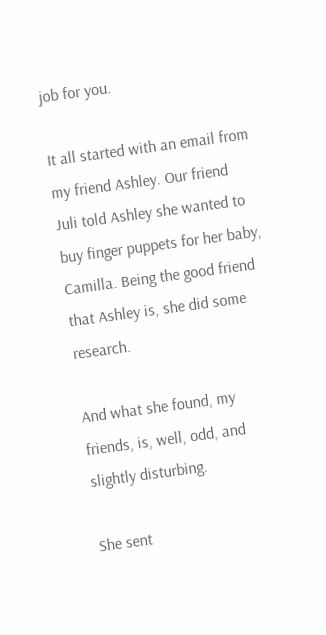job for you.

It all started with an email from my friend Ashley. Our friend Juli told Ashley she wanted to buy finger puppets for her baby, Camilla. Being the good friend that Ashley is, she did some research.

And what she found, my friends, is, well, odd, and slightly disturbing.

She sent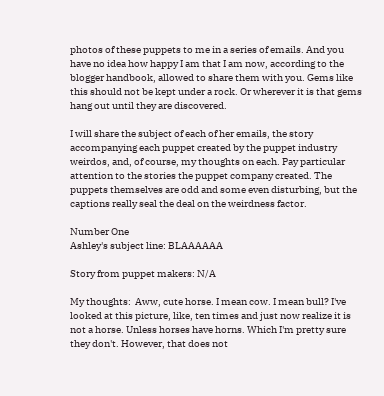photos of these puppets to me in a series of emails. And you have no idea how happy I am that I am now, according to the blogger handbook, allowed to share them with you. Gems like this should not be kept under a rock. Or wherever it is that gems hang out until they are discovered.

I will share the subject of each of her emails, the story accompanying each puppet created by the puppet industry weirdos, and, of course, my thoughts on each. Pay particular attention to the stories the puppet company created. The puppets themselves are odd and some even disturbing, but the captions really seal the deal on the weirdness factor.

Number One
Ashley's subject line: BLAAAAAA

Story from puppet makers: N/A

My thoughts:  Aww, cute horse. I mean cow. I mean bull? I've looked at this picture, like, ten times and just now realize it is not a horse. Unless horses have horns. Which I'm pretty sure they don't. However, that does not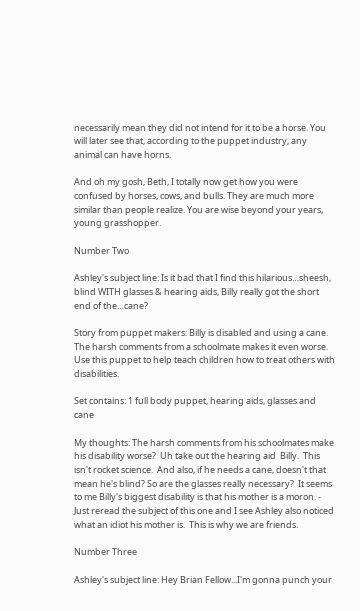necessarily mean they did not intend for it to be a horse. You will later see that, according to the puppet industry, any animal can have horns.

And oh my gosh, Beth, I totally now get how you were confused by horses, cows, and bulls. They are much more similar than people realize. You are wise beyond your years, young grasshopper.

Number Two

Ashley's subject line: Is it bad that I find this hilarious…sheesh, blind WITH glasses & hearing aids, Billy really got the short end of the…cane?

Story from puppet makers: Billy is disabled and using a cane. The harsh comments from a schoolmate makes it even worse. Use this puppet to help teach children how to treat others with disabilities.

Set contains: 1 full body puppet, hearing aids, glasses and cane

My thoughts: The harsh comments from his schoolmates make his disability worse?  Uh take out the hearing aid  Billy.  This isn't rocket science.  And also, if he needs a cane, doesn't that mean he's blind? So are the glasses really necessary?  It seems to me Billy's biggest disability is that his mother is a moron. - Just reread the subject of this one and I see Ashley also noticed what an idiot his mother is.  This is why we are friends.

Number Three

Ashley's subject line: Hey Brian Fellow...I'm gonna punch your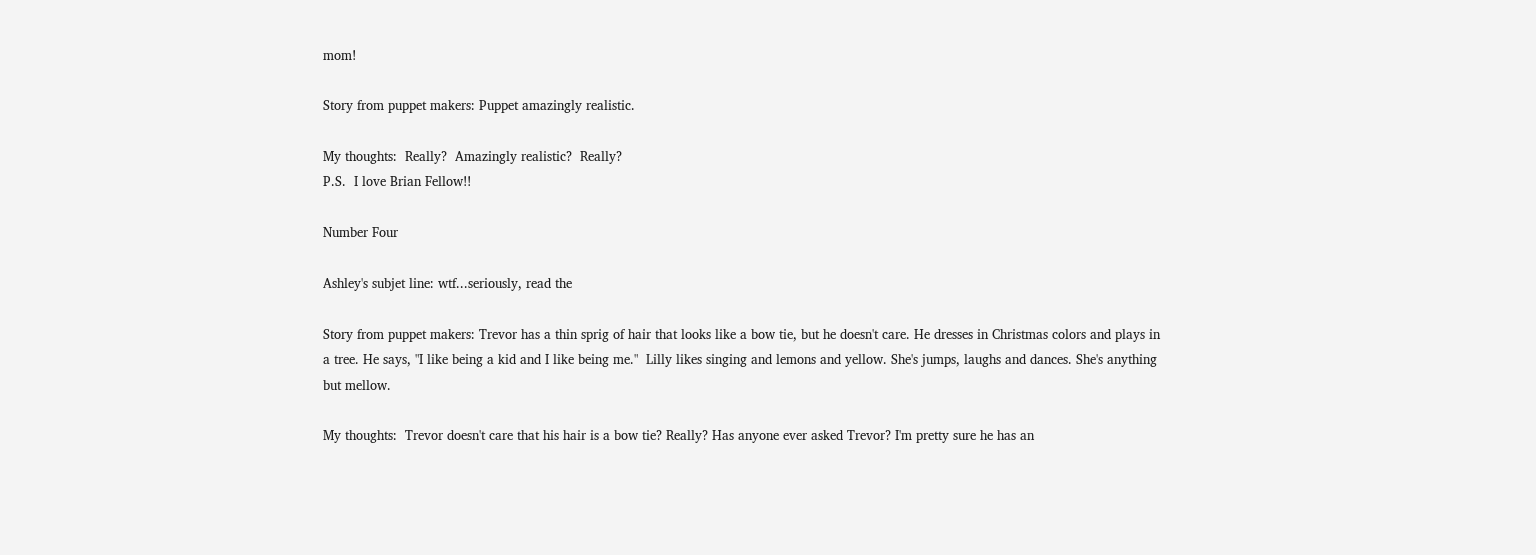mom!

Story from puppet makers: Puppet amazingly realistic.

My thoughts:  Really?  Amazingly realistic?  Really?
P.S.  I love Brian Fellow!!

Number Four

Ashley's subjet line: wtf...seriously, read the

Story from puppet makers: Trevor has a thin sprig of hair that looks like a bow tie, but he doesn't care. He dresses in Christmas colors and plays in a tree. He says, "I like being a kid and I like being me."  Lilly likes singing and lemons and yellow. She's jumps, laughs and dances. She's anything but mellow.

My thoughts:  Trevor doesn't care that his hair is a bow tie? Really? Has anyone ever asked Trevor? I'm pretty sure he has an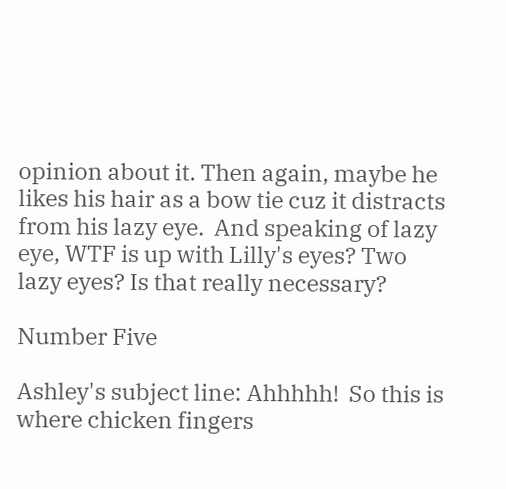opinion about it. Then again, maybe he likes his hair as a bow tie cuz it distracts from his lazy eye.  And speaking of lazy eye, WTF is up with Lilly's eyes? Two lazy eyes? Is that really necessary?

Number Five

Ashley's subject line: Ahhhhh!  So this is where chicken fingers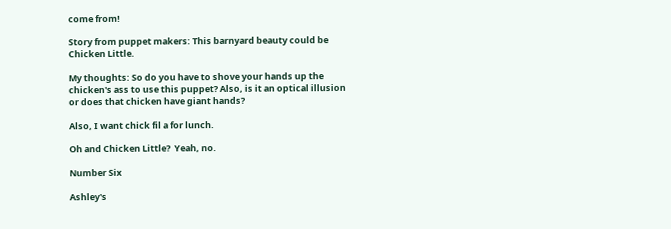come from!

Story from puppet makers: This barnyard beauty could be Chicken Little.

My thoughts: So do you have to shove your hands up the chicken's ass to use this puppet? Also, is it an optical illusion or does that chicken have giant hands?

Also, I want chick fil a for lunch.

Oh and Chicken Little?  Yeah, no.

Number Six

Ashley's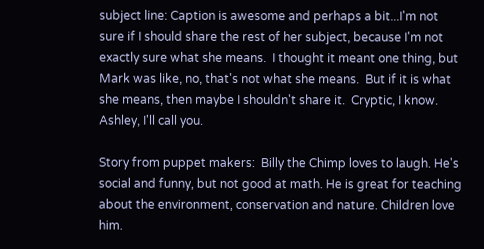subject line: Caption is awesome and perhaps a bit...I'm not sure if I should share the rest of her subject, because I'm not exactly sure what she means.  I thought it meant one thing, but Mark was like, no, that's not what she means.  But if it is what she means, then maybe I shouldn't share it.  Cryptic, I know.  Ashley, I'll call you.

Story from puppet makers:  Billy the Chimp loves to laugh. He's social and funny, but not good at math. He is great for teaching about the environment, conservation and nature. Children love him.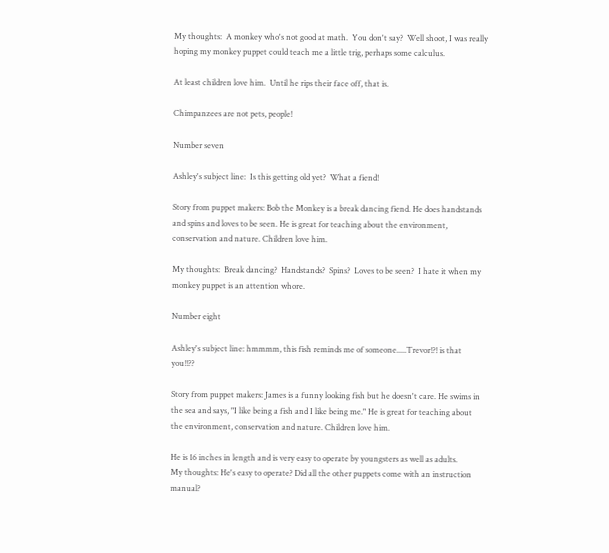My thoughts:  A monkey who's not good at math.  You don't say?  Well shoot, I was really hoping my monkey puppet could teach me a little trig, perhaps some calculus.

At least children love him.  Until he rips their face off, that is.

Chimpanzees are not pets, people!

Number seven

Ashley's subject line:  Is this getting old yet?  What a fiend!

Story from puppet makers: Bob the Monkey is a break dancing fiend. He does handstands and spins and loves to be seen. He is great for teaching about the environment, conservation and nature. Children love him.

My thoughts:  Break dancing?  Handstands?  Spins?  Loves to be seen?  I hate it when my  monkey puppet is an attention whore.

Number eight

Ashley's subject line: hmmmm, this fish reminds me of someone.....Trevor!?! is that you!!??

Story from puppet makers: James is a funny looking fish but he doesn't care. He swims in the sea and says, "I like being a fish and I like being me." He is great for teaching about the environment, conservation and nature. Children love him.

He is 16 inches in length and is very easy to operate by youngsters as well as adults.
My thoughts: He's easy to operate? Did all the other puppets come with an instruction manual?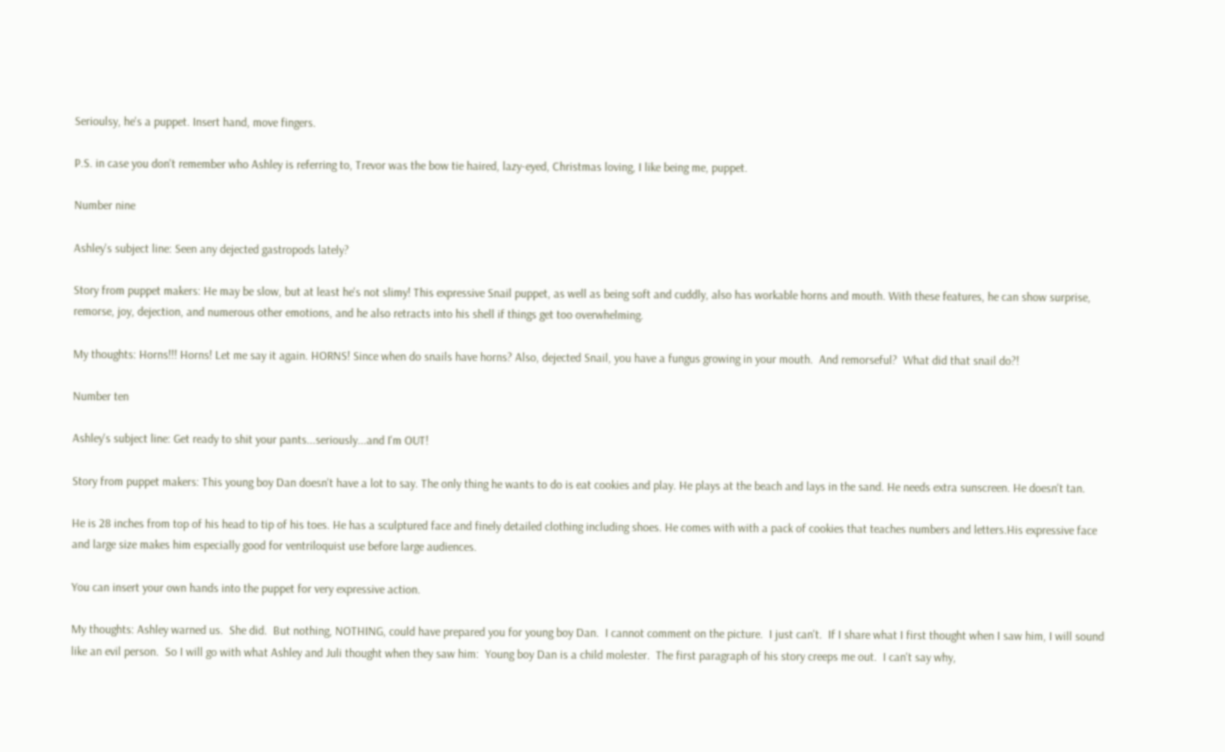Serioulsy, he's a puppet. Insert hand, move fingers.

P.S. in case you don't remember who Ashley is referring to, Trevor was the bow tie haired, lazy-eyed, Christmas loving, I like being me, puppet.

Number nine

Ashley's subject line: Seen any dejected gastropods lately?

Story from puppet makers: He may be slow, but at least he's not slimy! This expressive Snail puppet, as well as being soft and cuddly, also has workable horns and mouth. With these features, he can show surprise, remorse, joy, dejection, and numerous other emotions, and he also retracts into his shell if things get too overwhelming.

My thoughts: Horns!!! Horns! Let me say it again. HORNS! Since when do snails have horns? Also, dejected Snail, you have a fungus growing in your mouth.  And remorseful?  What did that snail do?!

Number ten

Ashley's subject line: Get ready to shit your pants...seriously...and I'm OUT!

Story from puppet makers: This young boy Dan doesn't have a lot to say. The only thing he wants to do is eat cookies and play. He plays at the beach and lays in the sand. He needs extra sunscreen. He doesn't tan.

He is 28 inches from top of his head to tip of his toes. He has a sculptured face and finely detailed clothing including shoes. He comes with with a pack of cookies that teaches numbers and letters.His expressive face and large size makes him especially good for ventriloquist use before large audiences.

You can insert your own hands into the puppet for very expressive action.

My thoughts: Ashley warned us.  She did.  But nothing, NOTHING, could have prepared you for young boy Dan.  I cannot comment on the picture.  I just can't.  If I share what I first thought when I saw him, I will sound like an evil person.  So I will go with what Ashley and Juli thought when they saw him:  Young boy Dan is a child molester.  The first paragraph of his story creeps me out.  I can't say why,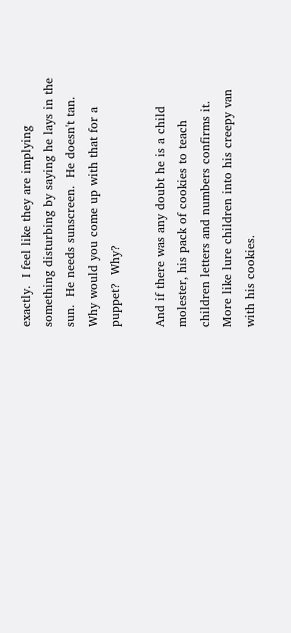exactly.  I feel like they are implying something disturbing by saying he lays in the sun.  He needs sunscreen.  He doesn't tan.  Why would you come up with that for a puppet?  Why?

And if there was any doubt he is a child molester, his pack of cookies to teach children letters and numbers confirms it.  More like lure children into his creepy van with his cookies.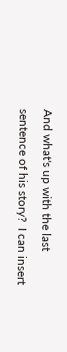And what's up with the last sentence of his story?  I can insert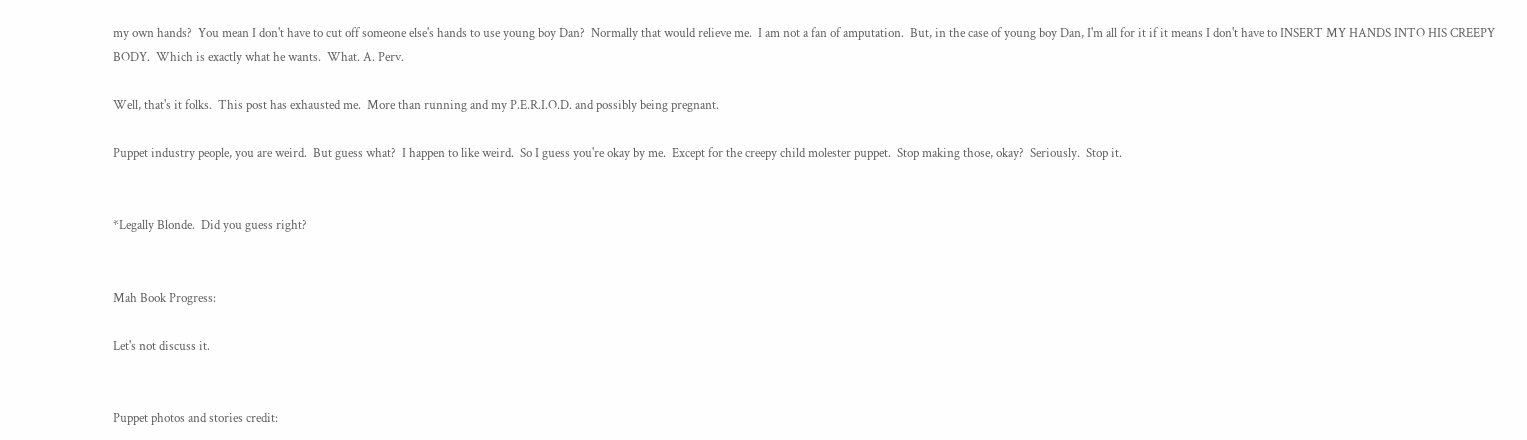my own hands?  You mean I don't have to cut off someone else's hands to use young boy Dan?  Normally that would relieve me.  I am not a fan of amputation.  But, in the case of young boy Dan, I'm all for it if it means I don't have to INSERT MY HANDS INTO HIS CREEPY BODY.  Which is exactly what he wants.  What. A. Perv.

Well, that's it folks.  This post has exhausted me.  More than running and my P.E.R.I.O.D. and possibly being pregnant.

Puppet industry people, you are weird.  But guess what?  I happen to like weird.  So I guess you're okay by me.  Except for the creepy child molester puppet.  Stop making those, okay?  Seriously.  Stop it.


*Legally Blonde.  Did you guess right?


Mah Book Progress:

Let's not discuss it.


Puppet photos and stories credit: